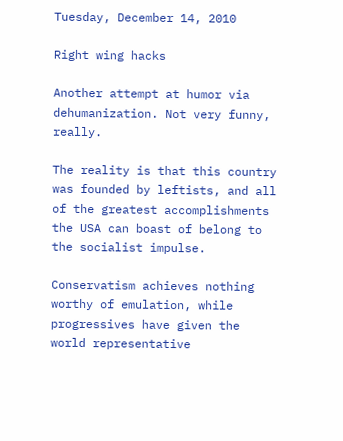Tuesday, December 14, 2010

Right wing hacks

Another attempt at humor via dehumanization. Not very funny, really.

The reality is that this country was founded by leftists, and all of the greatest accomplishments the USA can boast of belong to the socialist impulse.

Conservatism achieves nothing worthy of emulation, while progressives have given the world representative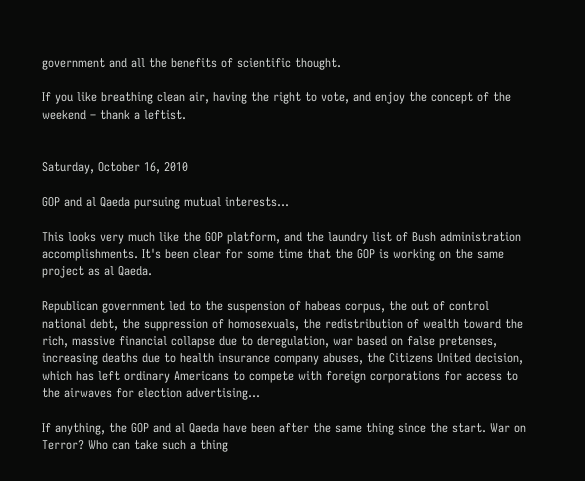government and all the benefits of scientific thought.

If you like breathing clean air, having the right to vote, and enjoy the concept of the weekend – thank a leftist.


Saturday, October 16, 2010

GOP and al Qaeda pursuing mutual interests...

This looks very much like the GOP platform, and the laundry list of Bush administration accomplishments. It's been clear for some time that the GOP is working on the same project as al Qaeda.

Republican government led to the suspension of habeas corpus, the out of control national debt, the suppression of homosexuals, the redistribution of wealth toward the rich, massive financial collapse due to deregulation, war based on false pretenses, increasing deaths due to health insurance company abuses, the Citizens United decision, which has left ordinary Americans to compete with foreign corporations for access to the airwaves for election advertising...

If anything, the GOP and al Qaeda have been after the same thing since the start. War on Terror? Who can take such a thing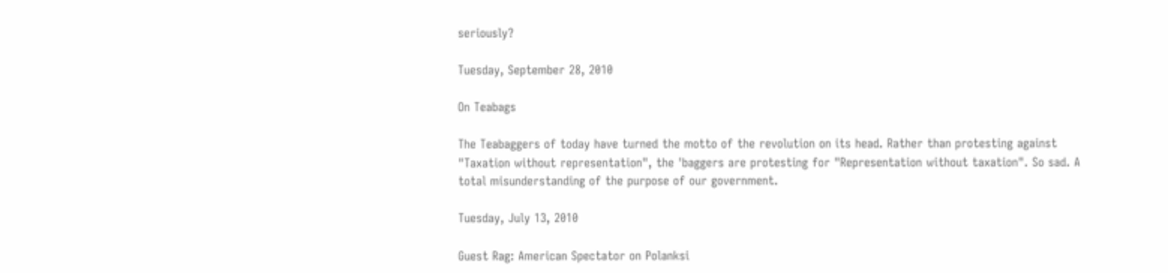seriously?

Tuesday, September 28, 2010

On Teabags

The Teabaggers of today have turned the motto of the revolution on its head. Rather than protesting against "Taxation without representation", the 'baggers are protesting for "Representation without taxation". So sad. A total misunderstanding of the purpose of our government.

Tuesday, July 13, 2010

Guest Rag: American Spectator on Polanksi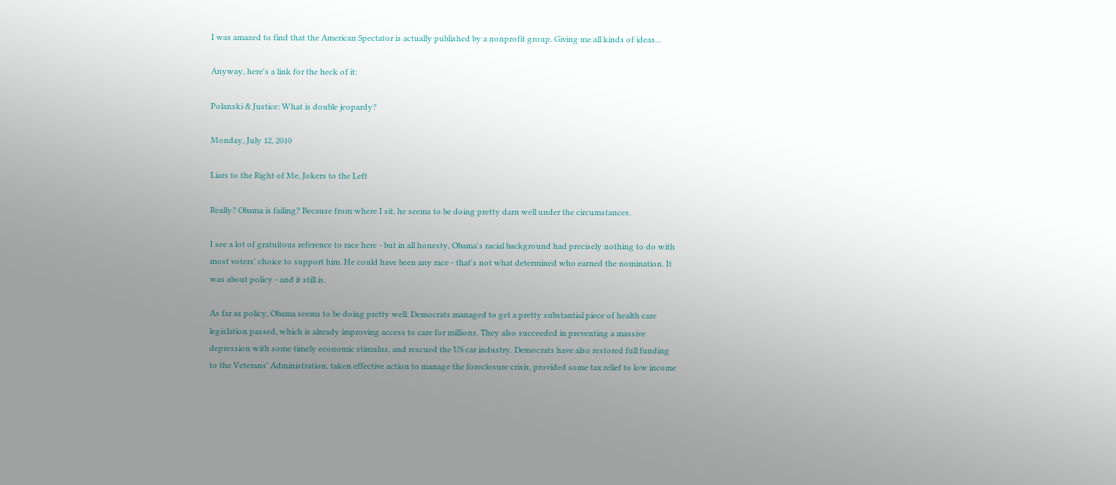I was amazed to find that the American Spectator is actually published by a nonprofit group. Giving me all kinds of ideas...

Anyway, here's a link for the heck of it:

Polanski & Justice: What is double jeopardy?

Monday, July 12, 2010

Liars to the Right of Me, Jokers to the Left

Really? Obama is failing? Because from where I sit, he seems to be doing pretty darn well under the circumstances.

I see a lot of gratuitous reference to race here - but in all honesty, Obama's racial background had precisely nothing to do with most voters' choice to support him. He could have been any race - that's not what determined who earned the nomination. It was about policy - and it still is.

As far as policy, Obama seems to be doing pretty well. Democrats managed to get a pretty substantial piece of health care legislation passed, which is already improving access to care for millions. They also succeeded in preventing a massive depression with some timely economic stimulus, and rescued the US car industry. Democrats have also restored full funding to the Veterans' Administration, taken effective action to manage the foreclosure crisis, provided some tax relief to low income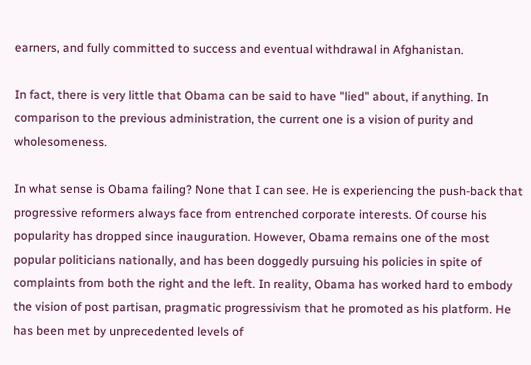earners, and fully committed to success and eventual withdrawal in Afghanistan.

In fact, there is very little that Obama can be said to have "lied" about, if anything. In comparison to the previous administration, the current one is a vision of purity and wholesomeness.

In what sense is Obama failing? None that I can see. He is experiencing the push-back that progressive reformers always face from entrenched corporate interests. Of course his popularity has dropped since inauguration. However, Obama remains one of the most popular politicians nationally, and has been doggedly pursuing his policies in spite of complaints from both the right and the left. In reality, Obama has worked hard to embody the vision of post partisan, pragmatic progressivism that he promoted as his platform. He has been met by unprecedented levels of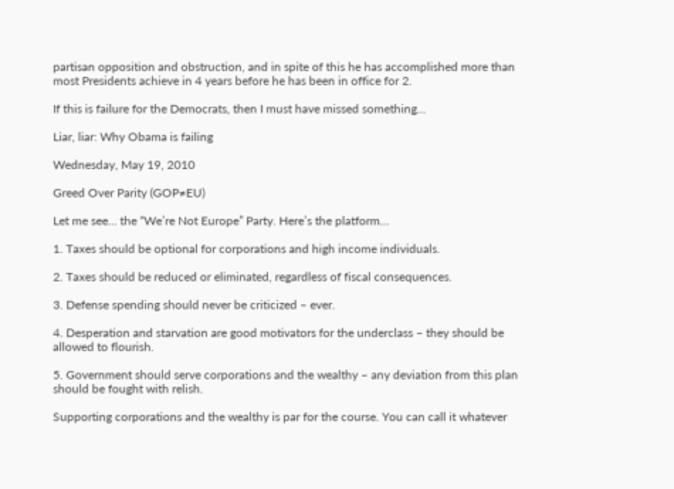partisan opposition and obstruction, and in spite of this he has accomplished more than most Presidents achieve in 4 years before he has been in office for 2.

If this is failure for the Democrats, then I must have missed something...

Liar, liar: Why Obama is failing

Wednesday, May 19, 2010

Greed Over Parity (GOP≠EU)

Let me see… the “We’re Not Europe” Party. Here’s the platform…

1. Taxes should be optional for corporations and high income individuals.

2. Taxes should be reduced or eliminated, regardless of fiscal consequences.

3. Defense spending should never be criticized – ever.

4. Desperation and starvation are good motivators for the underclass – they should be allowed to flourish.

5. Government should serve corporations and the wealthy – any deviation from this plan should be fought with relish.

Supporting corporations and the wealthy is par for the course. You can call it whatever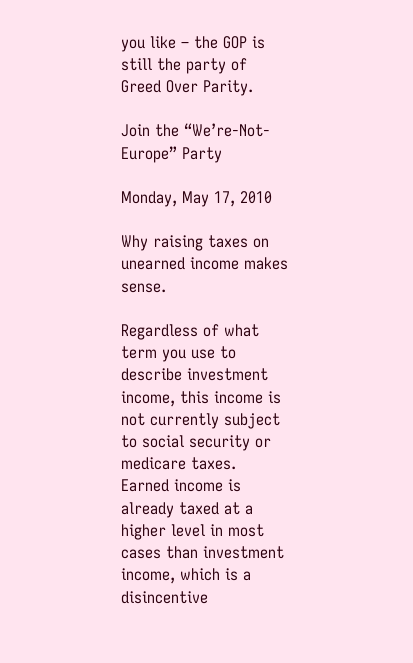you like – the GOP is still the party of Greed Over Parity.

Join the “We’re-Not-Europe” Party

Monday, May 17, 2010

Why raising taxes on unearned income makes sense.

Regardless of what term you use to describe investment income, this income is not currently subject to social security or medicare taxes. Earned income is already taxed at a higher level in most cases than investment income, which is a disincentive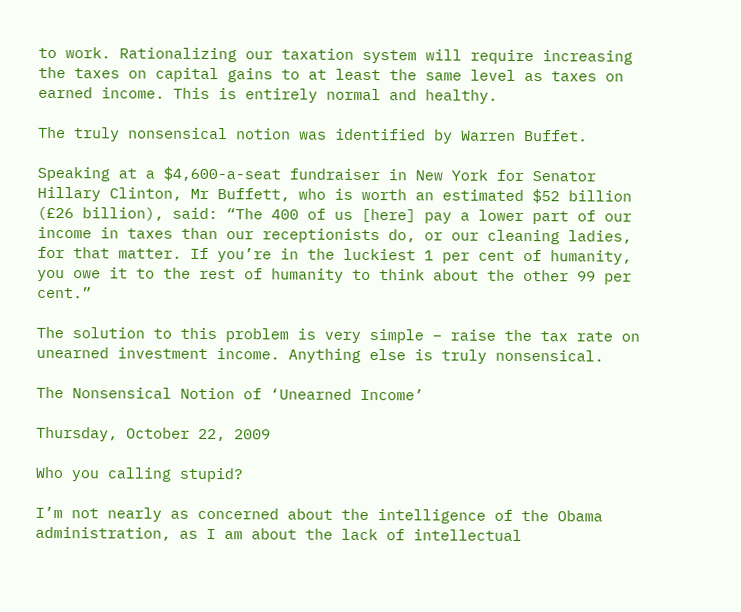to work. Rationalizing our taxation system will require increasing the taxes on capital gains to at least the same level as taxes on earned income. This is entirely normal and healthy.

The truly nonsensical notion was identified by Warren Buffet.

Speaking at a $4,600-a-seat fundraiser in New York for Senator Hillary Clinton, Mr Buffett, who is worth an estimated $52 billion (£26 billion), said: “The 400 of us [here] pay a lower part of our income in taxes than our receptionists do, or our cleaning ladies, for that matter. If you’re in the luckiest 1 per cent of humanity, you owe it to the rest of humanity to think about the other 99 per cent.”

The solution to this problem is very simple – raise the tax rate on unearned investment income. Anything else is truly nonsensical.

The Nonsensical Notion of ‘Unearned Income’

Thursday, October 22, 2009

Who you calling stupid?

I’m not nearly as concerned about the intelligence of the Obama administration, as I am about the lack of intellectual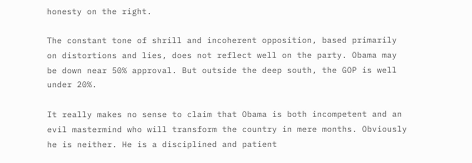honesty on the right.

The constant tone of shrill and incoherent opposition, based primarily on distortions and lies, does not reflect well on the party. Obama may be down near 50% approval. But outside the deep south, the GOP is well under 20%.

It really makes no sense to claim that Obama is both incompetent and an evil mastermind who will transform the country in mere months. Obviously he is neither. He is a disciplined and patient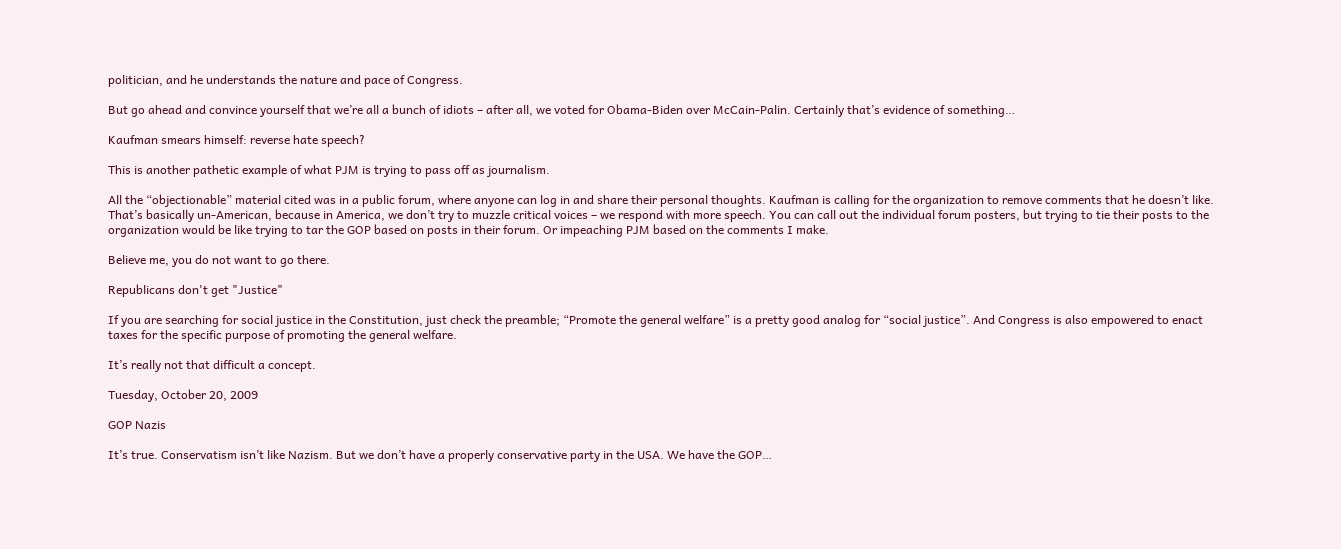politician, and he understands the nature and pace of Congress.

But go ahead and convince yourself that we’re all a bunch of idiots – after all, we voted for Obama-Biden over McCain-Palin. Certainly that’s evidence of something…

Kaufman smears himself: reverse hate speech?

This is another pathetic example of what PJM is trying to pass off as journalism.

All the “objectionable” material cited was in a public forum, where anyone can log in and share their personal thoughts. Kaufman is calling for the organization to remove comments that he doesn’t like. That’s basically un-American, because in America, we don’t try to muzzle critical voices – we respond with more speech. You can call out the individual forum posters, but trying to tie their posts to the organization would be like trying to tar the GOP based on posts in their forum. Or impeaching PJM based on the comments I make.

Believe me, you do not want to go there.

Republicans don't get "Justice"

If you are searching for social justice in the Constitution, just check the preamble; “Promote the general welfare” is a pretty good analog for “social justice”. And Congress is also empowered to enact taxes for the specific purpose of promoting the general welfare.

It’s really not that difficult a concept.

Tuesday, October 20, 2009

GOP Nazis

It’s true. Conservatism isn’t like Nazism. But we don’t have a properly conservative party in the USA. We have the GOP…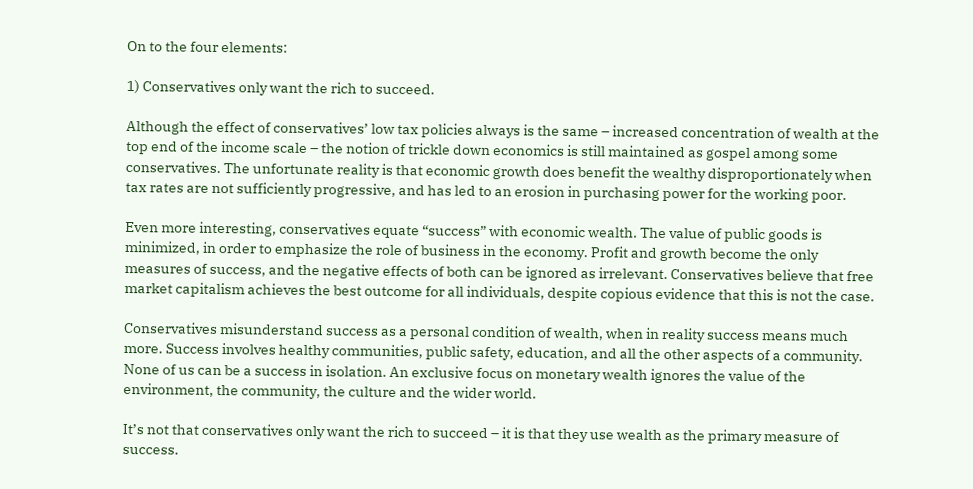On to the four elements:

1) Conservatives only want the rich to succeed.

Although the effect of conservatives’ low tax policies always is the same – increased concentration of wealth at the top end of the income scale – the notion of trickle down economics is still maintained as gospel among some conservatives. The unfortunate reality is that economic growth does benefit the wealthy disproportionately when tax rates are not sufficiently progressive, and has led to an erosion in purchasing power for the working poor.

Even more interesting, conservatives equate “success” with economic wealth. The value of public goods is minimized, in order to emphasize the role of business in the economy. Profit and growth become the only measures of success, and the negative effects of both can be ignored as irrelevant. Conservatives believe that free market capitalism achieves the best outcome for all individuals, despite copious evidence that this is not the case.

Conservatives misunderstand success as a personal condition of wealth, when in reality success means much more. Success involves healthy communities, public safety, education, and all the other aspects of a community. None of us can be a success in isolation. An exclusive focus on monetary wealth ignores the value of the environment, the community, the culture and the wider world.

It’s not that conservatives only want the rich to succeed – it is that they use wealth as the primary measure of success.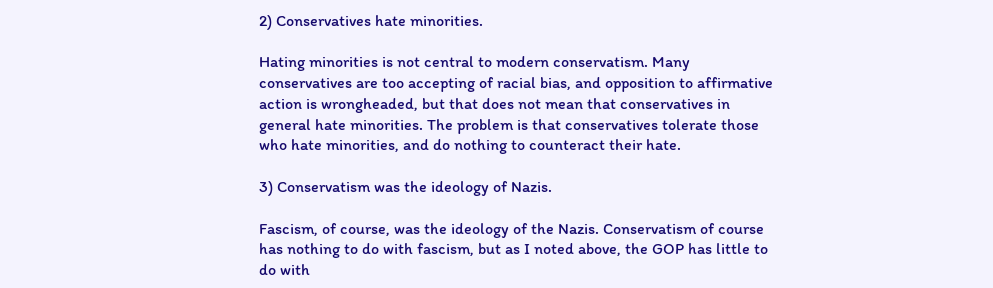2) Conservatives hate minorities.

Hating minorities is not central to modern conservatism. Many conservatives are too accepting of racial bias, and opposition to affirmative action is wrongheaded, but that does not mean that conservatives in general hate minorities. The problem is that conservatives tolerate those who hate minorities, and do nothing to counteract their hate.

3) Conservatism was the ideology of Nazis.

Fascism, of course, was the ideology of the Nazis. Conservatism of course has nothing to do with fascism, but as I noted above, the GOP has little to do with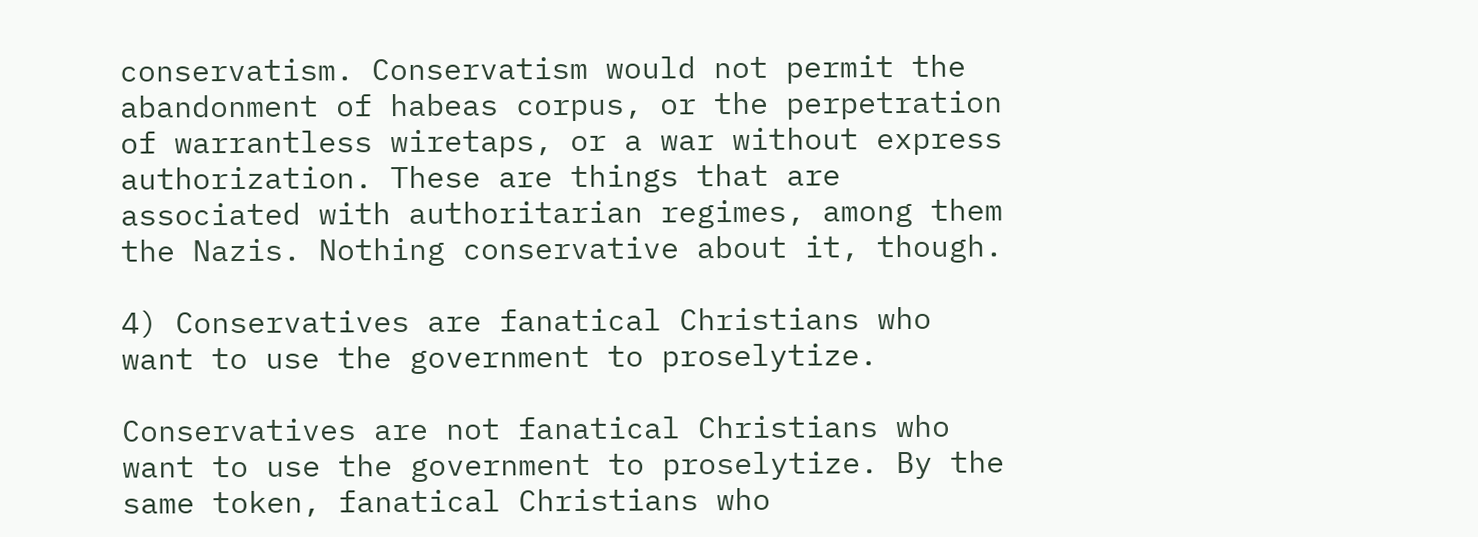conservatism. Conservatism would not permit the abandonment of habeas corpus, or the perpetration of warrantless wiretaps, or a war without express authorization. These are things that are associated with authoritarian regimes, among them the Nazis. Nothing conservative about it, though.

4) Conservatives are fanatical Christians who want to use the government to proselytize.

Conservatives are not fanatical Christians who want to use the government to proselytize. By the same token, fanatical Christians who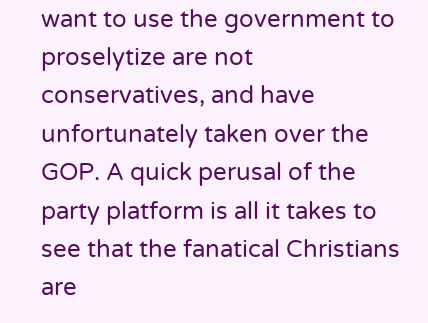want to use the government to proselytize are not conservatives, and have unfortunately taken over the GOP. A quick perusal of the party platform is all it takes to see that the fanatical Christians are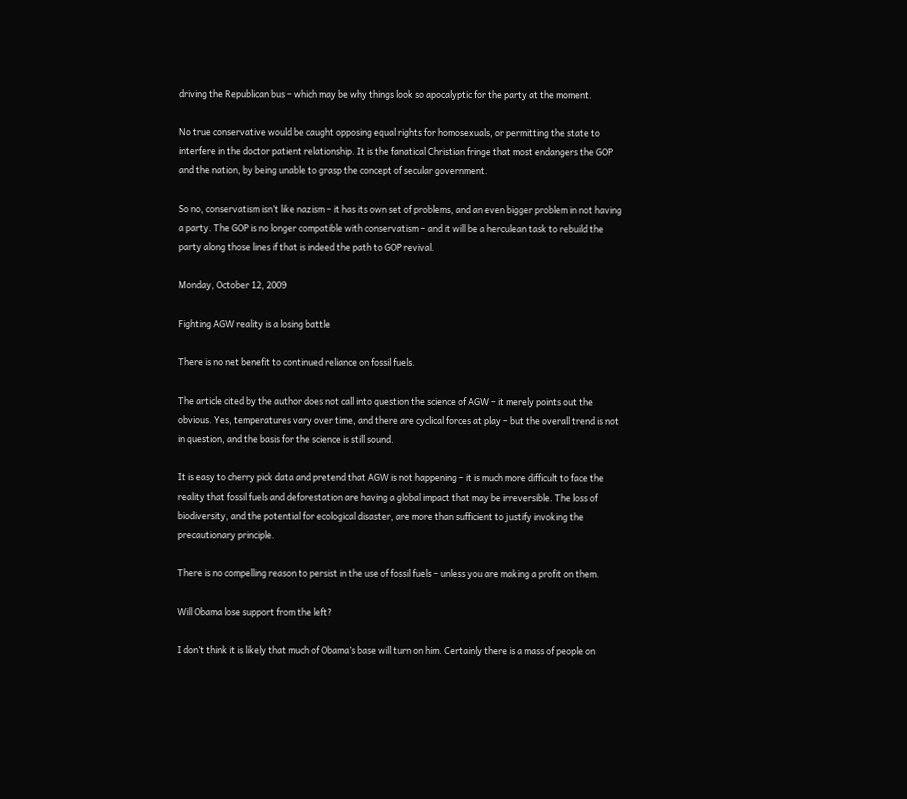driving the Republican bus – which may be why things look so apocalyptic for the party at the moment.

No true conservative would be caught opposing equal rights for homosexuals, or permitting the state to interfere in the doctor patient relationship. It is the fanatical Christian fringe that most endangers the GOP and the nation, by being unable to grasp the concept of secular government.

So no, conservatism isn’t like nazism – it has its own set of problems, and an even bigger problem in not having a party. The GOP is no longer compatible with conservatism – and it will be a herculean task to rebuild the party along those lines if that is indeed the path to GOP revival.

Monday, October 12, 2009

Fighting AGW reality is a losing battle

There is no net benefit to continued reliance on fossil fuels.

The article cited by the author does not call into question the science of AGW – it merely points out the obvious. Yes, temperatures vary over time, and there are cyclical forces at play – but the overall trend is not in question, and the basis for the science is still sound.

It is easy to cherry pick data and pretend that AGW is not happening – it is much more difficult to face the reality that fossil fuels and deforestation are having a global impact that may be irreversible. The loss of biodiversity, and the potential for ecological disaster, are more than sufficient to justify invoking the precautionary principle.

There is no compelling reason to persist in the use of fossil fuels – unless you are making a profit on them.

Will Obama lose support from the left?

I don’t think it is likely that much of Obama’s base will turn on him. Certainly there is a mass of people on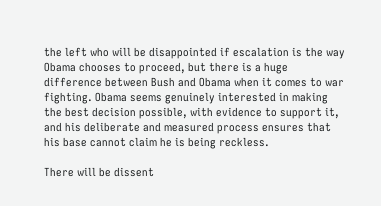the left who will be disappointed if escalation is the way Obama chooses to proceed, but there is a huge difference between Bush and Obama when it comes to war fighting. Obama seems genuinely interested in making the best decision possible, with evidence to support it, and his deliberate and measured process ensures that his base cannot claim he is being reckless.

There will be dissent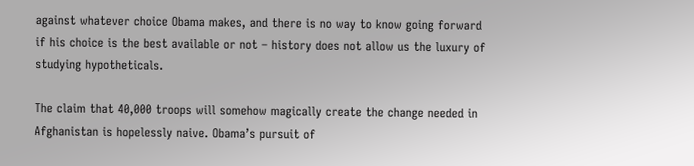against whatever choice Obama makes, and there is no way to know going forward if his choice is the best available or not – history does not allow us the luxury of studying hypotheticals.

The claim that 40,000 troops will somehow magically create the change needed in Afghanistan is hopelessly naive. Obama’s pursuit of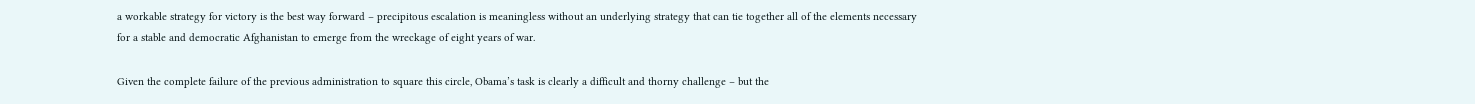a workable strategy for victory is the best way forward – precipitous escalation is meaningless without an underlying strategy that can tie together all of the elements necessary for a stable and democratic Afghanistan to emerge from the wreckage of eight years of war.

Given the complete failure of the previous administration to square this circle, Obama’s task is clearly a difficult and thorny challenge – but the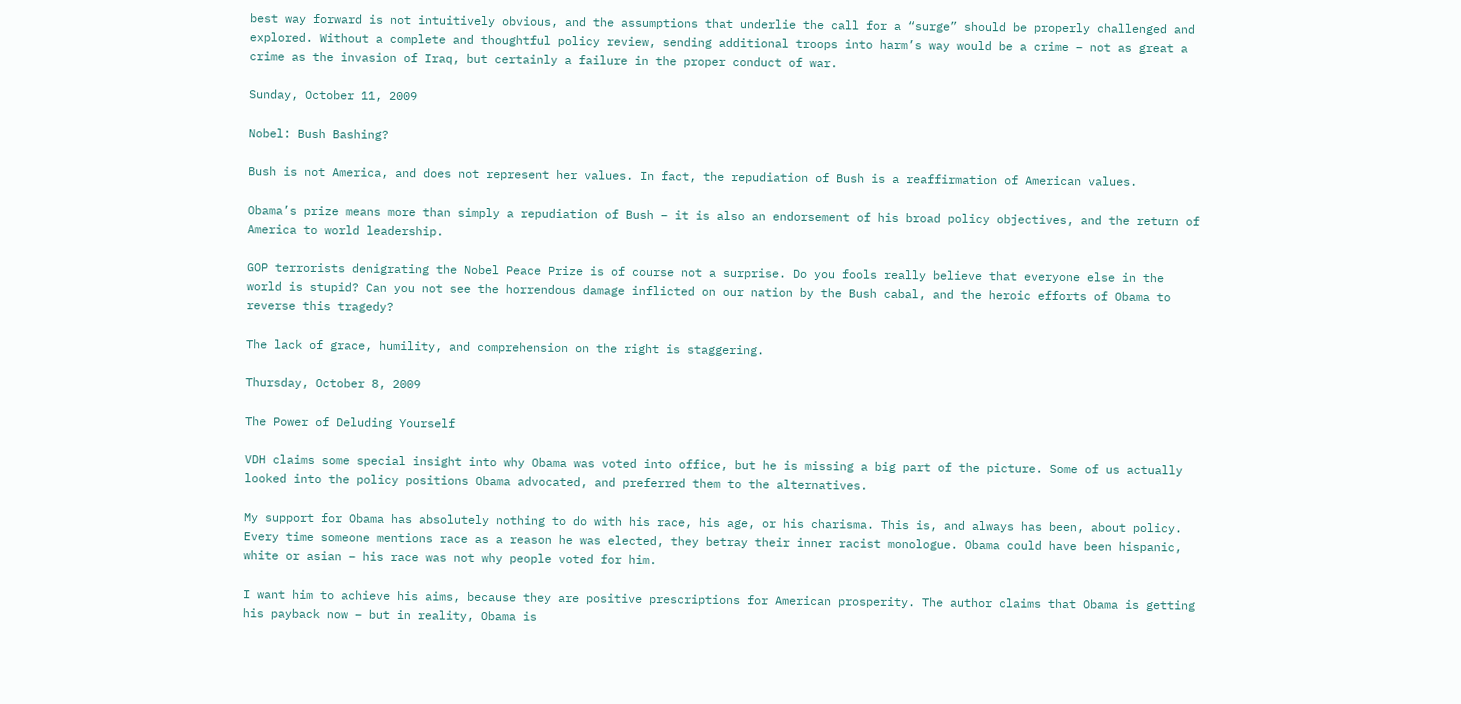best way forward is not intuitively obvious, and the assumptions that underlie the call for a “surge” should be properly challenged and explored. Without a complete and thoughtful policy review, sending additional troops into harm’s way would be a crime – not as great a crime as the invasion of Iraq, but certainly a failure in the proper conduct of war.

Sunday, October 11, 2009

Nobel: Bush Bashing?

Bush is not America, and does not represent her values. In fact, the repudiation of Bush is a reaffirmation of American values.

Obama’s prize means more than simply a repudiation of Bush – it is also an endorsement of his broad policy objectives, and the return of America to world leadership.

GOP terrorists denigrating the Nobel Peace Prize is of course not a surprise. Do you fools really believe that everyone else in the world is stupid? Can you not see the horrendous damage inflicted on our nation by the Bush cabal, and the heroic efforts of Obama to reverse this tragedy?

The lack of grace, humility, and comprehension on the right is staggering.

Thursday, October 8, 2009

The Power of Deluding Yourself

VDH claims some special insight into why Obama was voted into office, but he is missing a big part of the picture. Some of us actually looked into the policy positions Obama advocated, and preferred them to the alternatives.

My support for Obama has absolutely nothing to do with his race, his age, or his charisma. This is, and always has been, about policy. Every time someone mentions race as a reason he was elected, they betray their inner racist monologue. Obama could have been hispanic, white or asian – his race was not why people voted for him.

I want him to achieve his aims, because they are positive prescriptions for American prosperity. The author claims that Obama is getting his payback now – but in reality, Obama is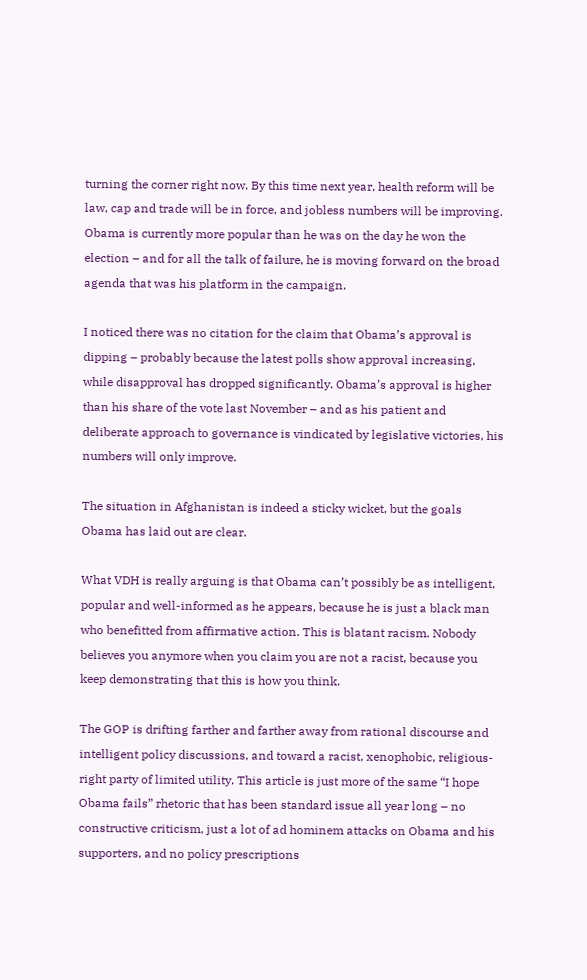turning the corner right now. By this time next year, health reform will be law, cap and trade will be in force, and jobless numbers will be improving. Obama is currently more popular than he was on the day he won the election – and for all the talk of failure, he is moving forward on the broad agenda that was his platform in the campaign.

I noticed there was no citation for the claim that Obama’s approval is dipping – probably because the latest polls show approval increasing, while disapproval has dropped significantly. Obama’s approval is higher than his share of the vote last November – and as his patient and deliberate approach to governance is vindicated by legislative victories, his numbers will only improve.

The situation in Afghanistan is indeed a sticky wicket, but the goals Obama has laid out are clear.

What VDH is really arguing is that Obama can’t possibly be as intelligent, popular and well-informed as he appears, because he is just a black man who benefitted from affirmative action. This is blatant racism. Nobody believes you anymore when you claim you are not a racist, because you keep demonstrating that this is how you think.

The GOP is drifting farther and farther away from rational discourse and intelligent policy discussions, and toward a racist, xenophobic, religious-right party of limited utility. This article is just more of the same “I hope Obama fails” rhetoric that has been standard issue all year long – no constructive criticism, just a lot of ad hominem attacks on Obama and his supporters, and no policy prescriptions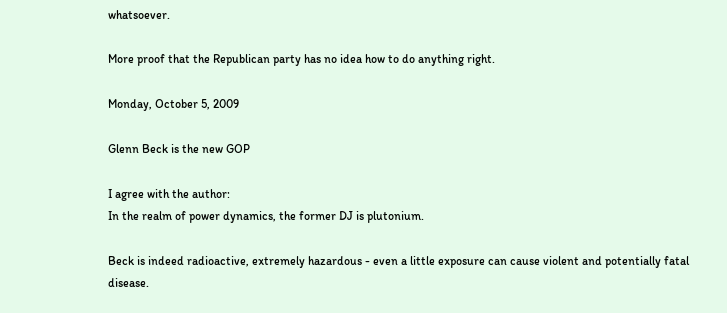whatsoever.

More proof that the Republican party has no idea how to do anything right.

Monday, October 5, 2009

Glenn Beck is the new GOP

I agree with the author:
In the realm of power dynamics, the former DJ is plutonium.

Beck is indeed radioactive, extremely hazardous - even a little exposure can cause violent and potentially fatal disease.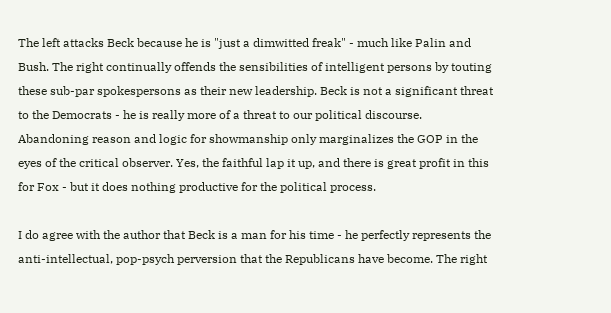The left attacks Beck because he is "just a dimwitted freak" - much like Palin and Bush. The right continually offends the sensibilities of intelligent persons by touting these sub-par spokespersons as their new leadership. Beck is not a significant threat to the Democrats - he is really more of a threat to our political discourse. Abandoning reason and logic for showmanship only marginalizes the GOP in the eyes of the critical observer. Yes, the faithful lap it up, and there is great profit in this for Fox - but it does nothing productive for the political process.

I do agree with the author that Beck is a man for his time - he perfectly represents the anti-intellectual, pop-psych perversion that the Republicans have become. The right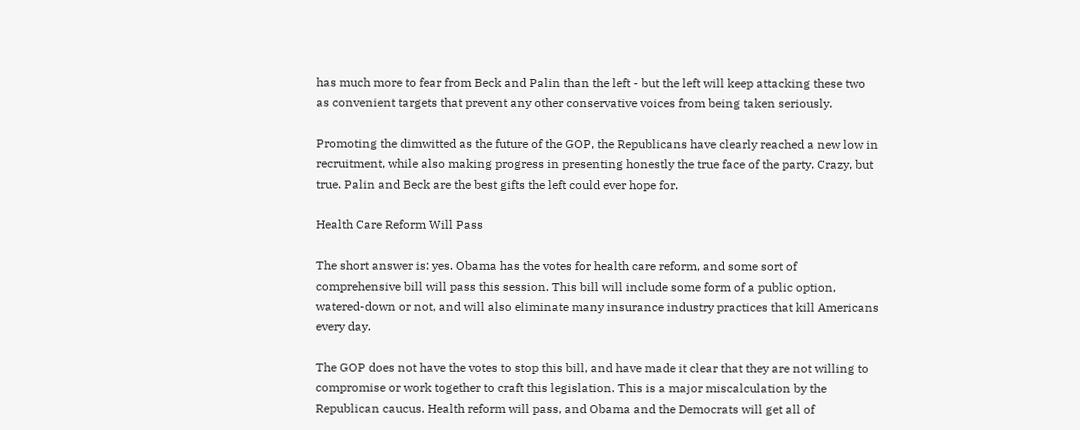has much more to fear from Beck and Palin than the left - but the left will keep attacking these two as convenient targets that prevent any other conservative voices from being taken seriously.

Promoting the dimwitted as the future of the GOP, the Republicans have clearly reached a new low in recruitment, while also making progress in presenting honestly the true face of the party. Crazy, but true. Palin and Beck are the best gifts the left could ever hope for.

Health Care Reform Will Pass

The short answer is: yes. Obama has the votes for health care reform, and some sort of comprehensive bill will pass this session. This bill will include some form of a public option, watered-down or not, and will also eliminate many insurance industry practices that kill Americans every day.

The GOP does not have the votes to stop this bill, and have made it clear that they are not willing to compromise or work together to craft this legislation. This is a major miscalculation by the Republican caucus. Health reform will pass, and Obama and the Democrats will get all of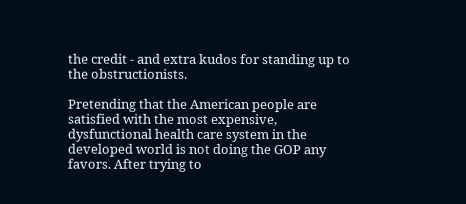the credit - and extra kudos for standing up to the obstructionists.

Pretending that the American people are satisfied with the most expensive, dysfunctional health care system in the developed world is not doing the GOP any favors. After trying to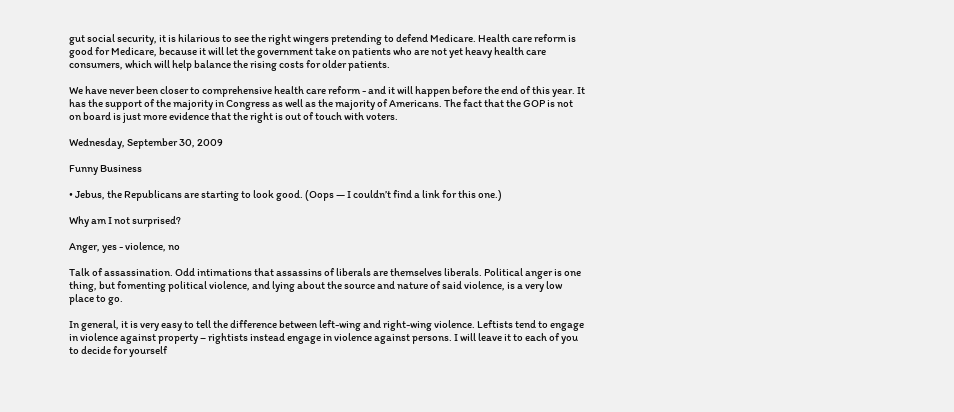gut social security, it is hilarious to see the right wingers pretending to defend Medicare. Health care reform is good for Medicare, because it will let the government take on patients who are not yet heavy health care consumers, which will help balance the rising costs for older patients.

We have never been closer to comprehensive health care reform - and it will happen before the end of this year. It has the support of the majority in Congress as well as the majority of Americans. The fact that the GOP is not on board is just more evidence that the right is out of touch with voters.

Wednesday, September 30, 2009

Funny Business

• Jebus, the Republicans are starting to look good. (Oops — I couldn’t find a link for this one.)

Why am I not surprised?

Anger, yes - violence, no

Talk of assassination. Odd intimations that assassins of liberals are themselves liberals. Political anger is one thing, but fomenting political violence, and lying about the source and nature of said violence, is a very low place to go.

In general, it is very easy to tell the difference between left-wing and right-wing violence. Leftists tend to engage in violence against property – rightists instead engage in violence against persons. I will leave it to each of you to decide for yourself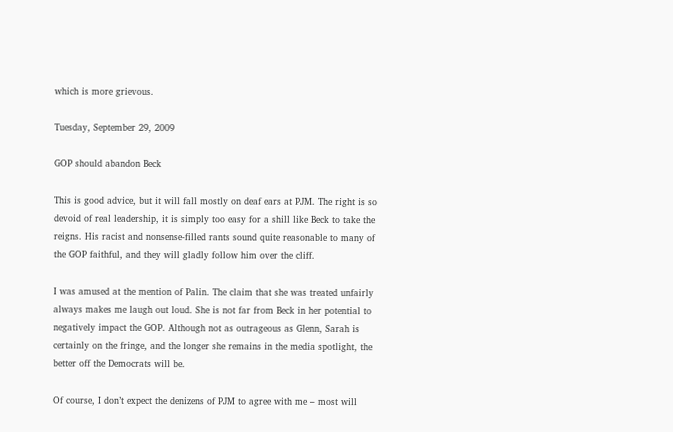which is more grievous.

Tuesday, September 29, 2009

GOP should abandon Beck

This is good advice, but it will fall mostly on deaf ears at PJM. The right is so devoid of real leadership, it is simply too easy for a shill like Beck to take the reigns. His racist and nonsense-filled rants sound quite reasonable to many of the GOP faithful, and they will gladly follow him over the cliff.

I was amused at the mention of Palin. The claim that she was treated unfairly always makes me laugh out loud. She is not far from Beck in her potential to negatively impact the GOP. Although not as outrageous as Glenn, Sarah is certainly on the fringe, and the longer she remains in the media spotlight, the better off the Democrats will be.

Of course, I don’t expect the denizens of PJM to agree with me – most will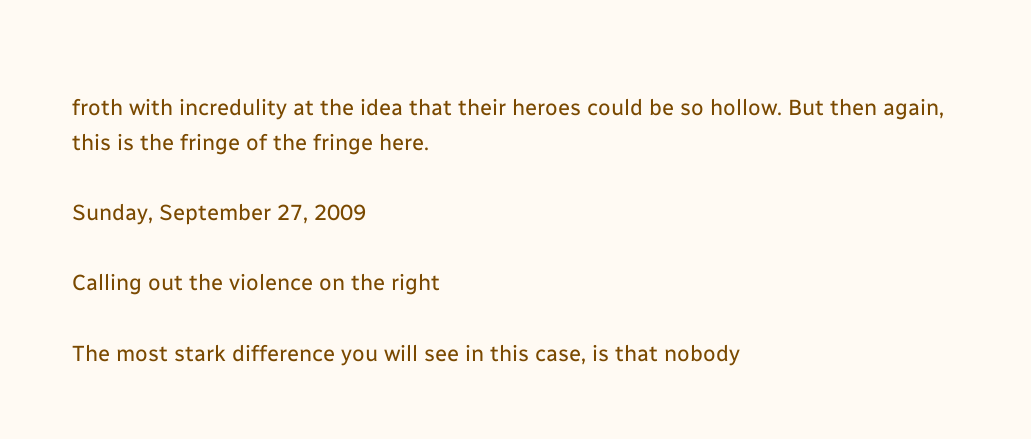froth with incredulity at the idea that their heroes could be so hollow. But then again, this is the fringe of the fringe here.

Sunday, September 27, 2009

Calling out the violence on the right

The most stark difference you will see in this case, is that nobody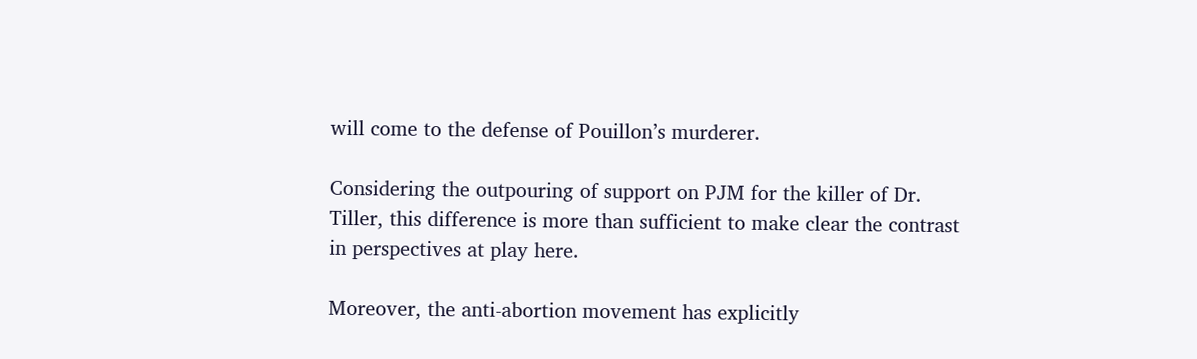will come to the defense of Pouillon’s murderer.

Considering the outpouring of support on PJM for the killer of Dr. Tiller, this difference is more than sufficient to make clear the contrast in perspectives at play here.

Moreover, the anti-abortion movement has explicitly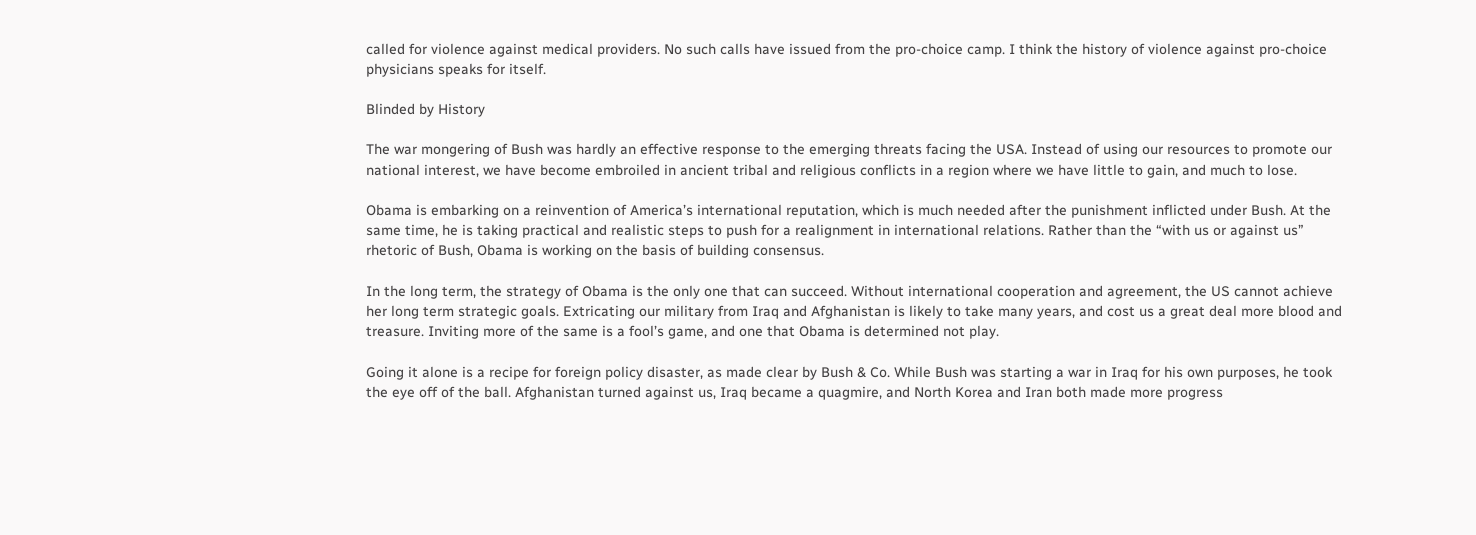called for violence against medical providers. No such calls have issued from the pro-choice camp. I think the history of violence against pro-choice physicians speaks for itself.

Blinded by History

The war mongering of Bush was hardly an effective response to the emerging threats facing the USA. Instead of using our resources to promote our national interest, we have become embroiled in ancient tribal and religious conflicts in a region where we have little to gain, and much to lose.

Obama is embarking on a reinvention of America’s international reputation, which is much needed after the punishment inflicted under Bush. At the same time, he is taking practical and realistic steps to push for a realignment in international relations. Rather than the “with us or against us” rhetoric of Bush, Obama is working on the basis of building consensus.

In the long term, the strategy of Obama is the only one that can succeed. Without international cooperation and agreement, the US cannot achieve her long term strategic goals. Extricating our military from Iraq and Afghanistan is likely to take many years, and cost us a great deal more blood and treasure. Inviting more of the same is a fool’s game, and one that Obama is determined not play.

Going it alone is a recipe for foreign policy disaster, as made clear by Bush & Co. While Bush was starting a war in Iraq for his own purposes, he took the eye off of the ball. Afghanistan turned against us, Iraq became a quagmire, and North Korea and Iran both made more progress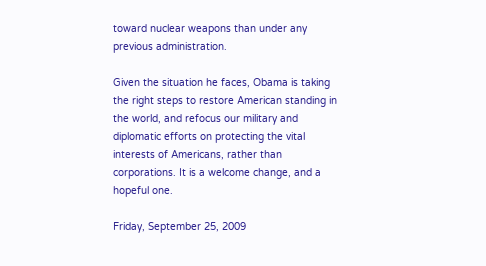toward nuclear weapons than under any previous administration.

Given the situation he faces, Obama is taking the right steps to restore American standing in the world, and refocus our military and diplomatic efforts on protecting the vital interests of Americans, rather than corporations. It is a welcome change, and a hopeful one.

Friday, September 25, 2009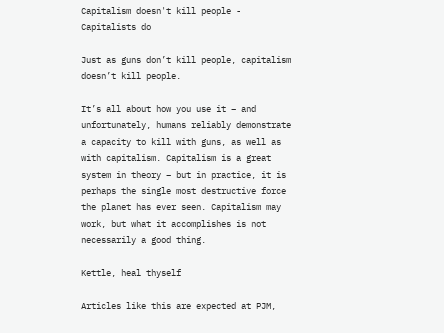Capitalism doesn't kill people - Capitalists do

Just as guns don’t kill people, capitalism doesn’t kill people.

It’s all about how you use it – and unfortunately, humans reliably demonstrate a capacity to kill with guns, as well as with capitalism. Capitalism is a great system in theory – but in practice, it is perhaps the single most destructive force the planet has ever seen. Capitalism may work, but what it accomplishes is not necessarily a good thing.

Kettle, heal thyself

Articles like this are expected at PJM,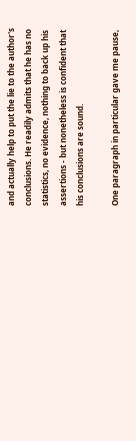and actually help to put the lie to the author's conclusions. He readily admits that he has no statistics, no evidence, nothing to back up his assertions - but nonetheless is confident that his conclusions are sound.

One paragraph in particular gave me pause,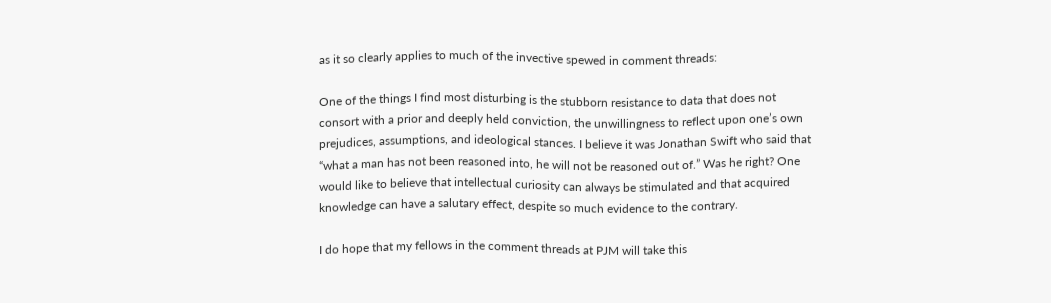as it so clearly applies to much of the invective spewed in comment threads:

One of the things I find most disturbing is the stubborn resistance to data that does not consort with a prior and deeply held conviction, the unwillingness to reflect upon one’s own prejudices, assumptions, and ideological stances. I believe it was Jonathan Swift who said that “what a man has not been reasoned into, he will not be reasoned out of.” Was he right? One would like to believe that intellectual curiosity can always be stimulated and that acquired knowledge can have a salutary effect, despite so much evidence to the contrary.

I do hope that my fellows in the comment threads at PJM will take this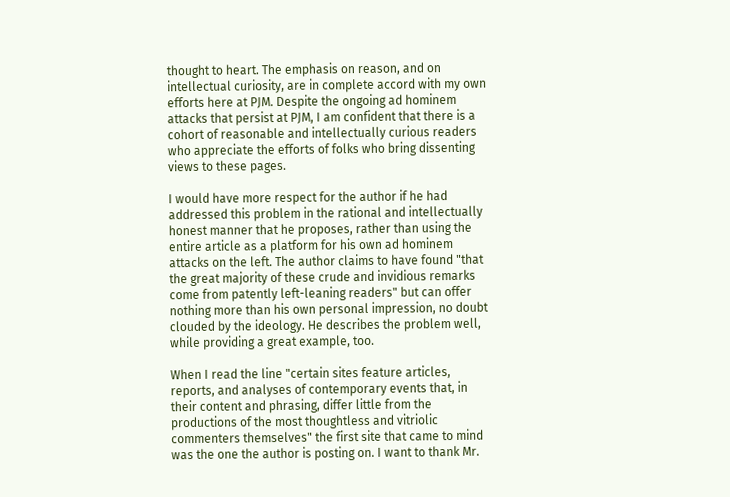thought to heart. The emphasis on reason, and on intellectual curiosity, are in complete accord with my own efforts here at PJM. Despite the ongoing ad hominem attacks that persist at PJM, I am confident that there is a cohort of reasonable and intellectually curious readers who appreciate the efforts of folks who bring dissenting views to these pages.

I would have more respect for the author if he had addressed this problem in the rational and intellectually honest manner that he proposes, rather than using the entire article as a platform for his own ad hominem attacks on the left. The author claims to have found "that the great majority of these crude and invidious remarks come from patently left-leaning readers" but can offer nothing more than his own personal impression, no doubt clouded by the ideology. He describes the problem well, while providing a great example, too.

When I read the line "certain sites feature articles, reports, and analyses of contemporary events that, in their content and phrasing, differ little from the productions of the most thoughtless and vitriolic commenters themselves" the first site that came to mind was the one the author is posting on. I want to thank Mr.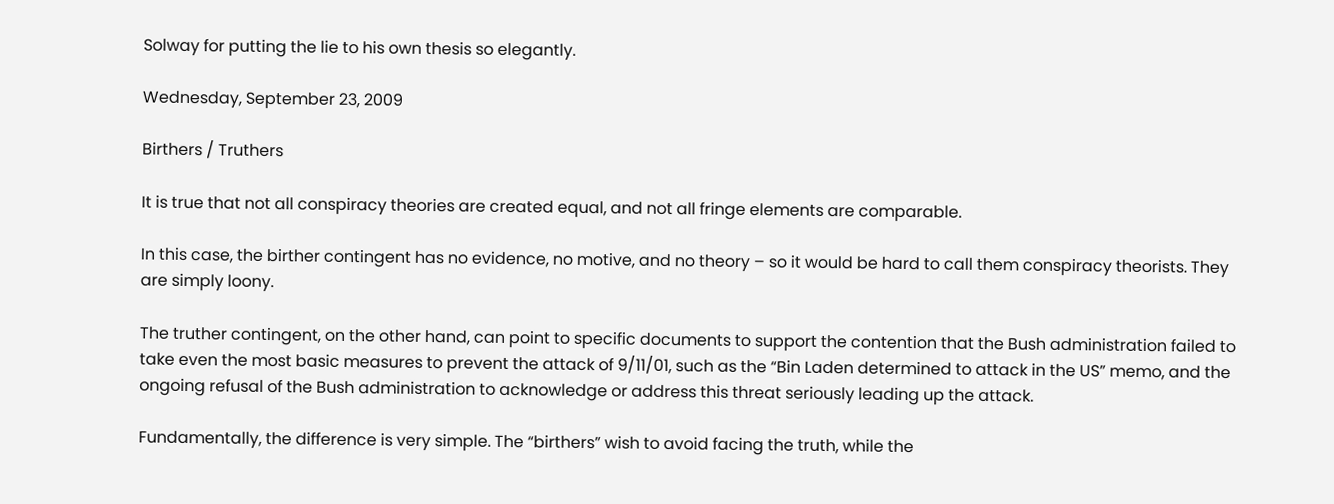Solway for putting the lie to his own thesis so elegantly.

Wednesday, September 23, 2009

Birthers / Truthers

It is true that not all conspiracy theories are created equal, and not all fringe elements are comparable.

In this case, the birther contingent has no evidence, no motive, and no theory – so it would be hard to call them conspiracy theorists. They are simply loony.

The truther contingent, on the other hand, can point to specific documents to support the contention that the Bush administration failed to take even the most basic measures to prevent the attack of 9/11/01, such as the “Bin Laden determined to attack in the US” memo, and the ongoing refusal of the Bush administration to acknowledge or address this threat seriously leading up the attack.

Fundamentally, the difference is very simple. The “birthers” wish to avoid facing the truth, while the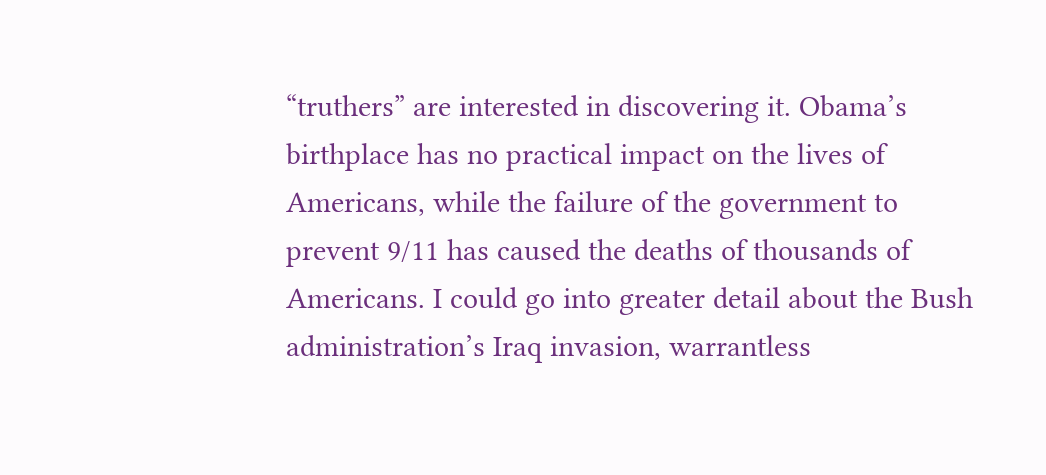“truthers” are interested in discovering it. Obama’s birthplace has no practical impact on the lives of Americans, while the failure of the government to prevent 9/11 has caused the deaths of thousands of Americans. I could go into greater detail about the Bush administration’s Iraq invasion, warrantless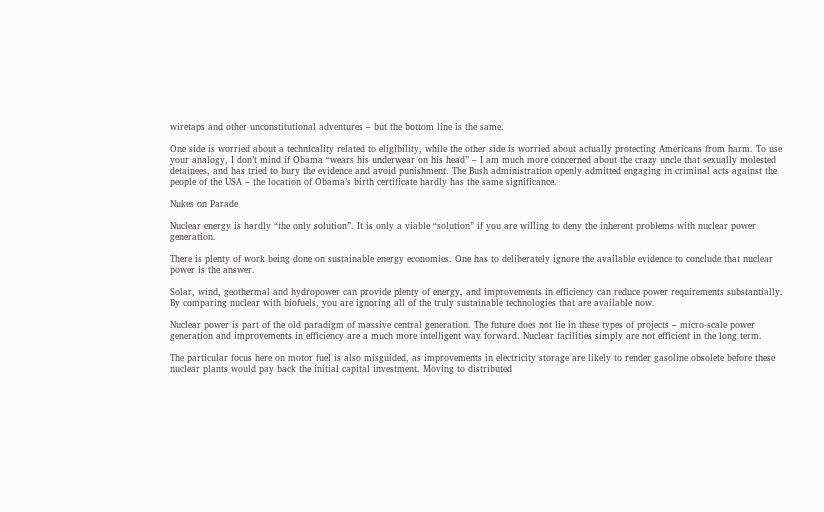wiretaps and other unconstitutional adventures – but the bottom line is the same.

One side is worried about a technicality related to eligibility, while the other side is worried about actually protecting Americans from harm. To use your analogy, I don’t mind if Obama “wears his underwear on his head” – I am much more concerned about the crazy uncle that sexually molested detainees, and has tried to bury the evidence and avoid punishment. The Bush administration openly admitted engaging in criminal acts against the people of the USA – the location of Obama’s birth certificate hardly has the same significance.

Nukes on Parade

Nuclear energy is hardly “the only solution”. It is only a viable “solution” if you are willing to deny the inherent problems with nuclear power generation.

There is plenty of work being done on sustainable energy economies. One has to deliberately ignore the available evidence to conclude that nuclear power is the answer.

Solar, wind, geothermal and hydropower can provide plenty of energy, and improvements in efficiency can reduce power requirements substantially. By comparing nuclear with biofuels, you are ignoring all of the truly sustainable technologies that are available now.

Nuclear power is part of the old paradigm of massive central generation. The future does not lie in these types of projects – micro-scale power generation and improvements in efficiency are a much more intelligent way forward. Nuclear facilities simply are not efficient in the long term.

The particular focus here on motor fuel is also misguided, as improvements in electricity storage are likely to render gasoline obsolete before these nuclear plants would pay back the initial capital investment. Moving to distributed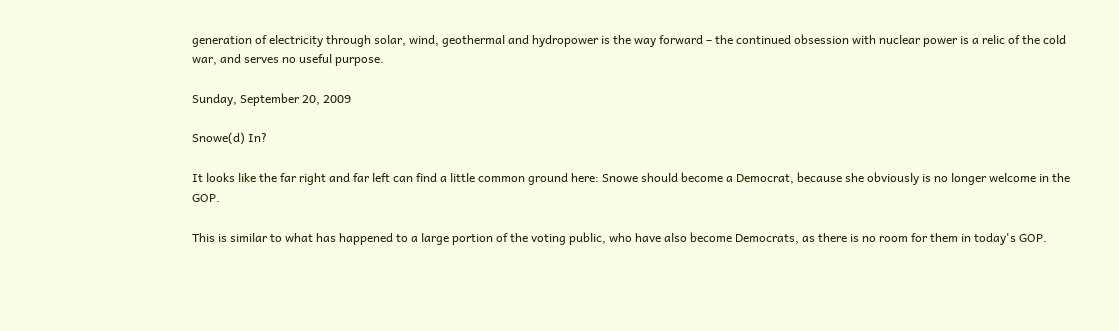generation of electricity through solar, wind, geothermal and hydropower is the way forward – the continued obsession with nuclear power is a relic of the cold war, and serves no useful purpose.

Sunday, September 20, 2009

Snowe(d) In?

It looks like the far right and far left can find a little common ground here: Snowe should become a Democrat, because she obviously is no longer welcome in the GOP.

This is similar to what has happened to a large portion of the voting public, who have also become Democrats, as there is no room for them in today's GOP.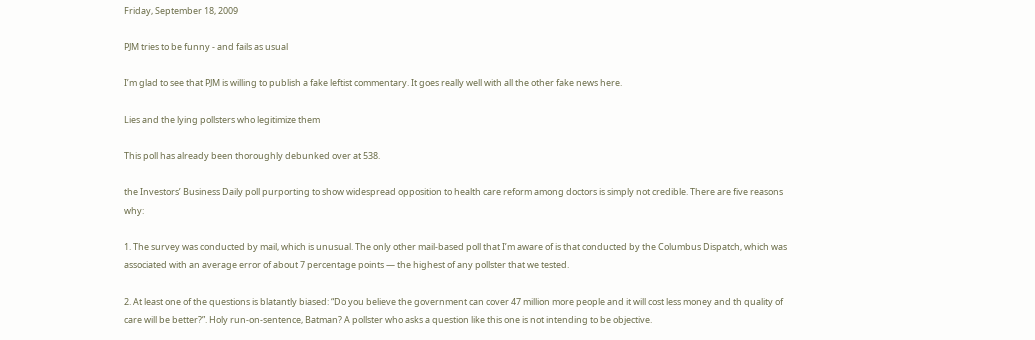Friday, September 18, 2009

PJM tries to be funny - and fails as usual

I’m glad to see that PJM is willing to publish a fake leftist commentary. It goes really well with all the other fake news here.

Lies and the lying pollsters who legitimize them

This poll has already been thoroughly debunked over at 538.

the Investors’ Business Daily poll purporting to show widespread opposition to health care reform among doctors is simply not credible. There are five reasons why:

1. The survey was conducted by mail, which is unusual. The only other mail-based poll that I’m aware of is that conducted by the Columbus Dispatch, which was associated with an average error of about 7 percentage points — the highest of any pollster that we tested.

2. At least one of the questions is blatantly biased: “Do you believe the government can cover 47 million more people and it will cost less money and th quality of care will be better?”. Holy run-on-sentence, Batman? A pollster who asks a question like this one is not intending to be objective.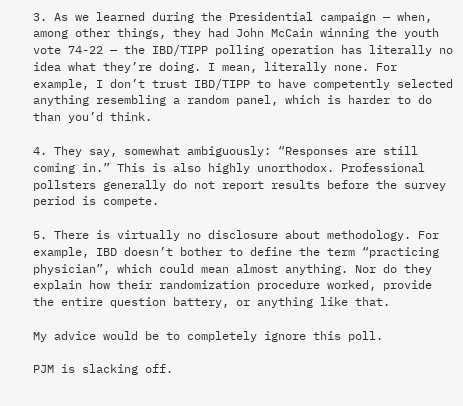3. As we learned during the Presidential campaign — when, among other things, they had John McCain winning the youth vote 74-22 — the IBD/TIPP polling operation has literally no idea what they’re doing. I mean, literally none. For example, I don’t trust IBD/TIPP to have competently selected anything resembling a random panel, which is harder to do than you’d think.

4. They say, somewhat ambiguously: “Responses are still coming in.” This is also highly unorthodox. Professional pollsters generally do not report results before the survey period is compete.

5. There is virtually no disclosure about methodology. For example, IBD doesn’t bother to define the term “practicing physician”, which could mean almost anything. Nor do they explain how their randomization procedure worked, provide the entire question battery, or anything like that.

My advice would be to completely ignore this poll.

PJM is slacking off.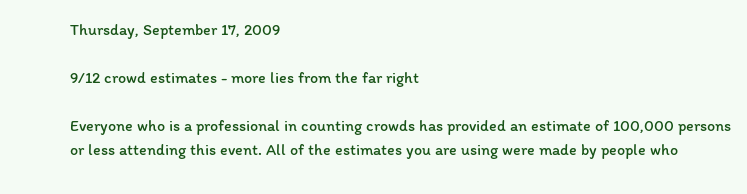Thursday, September 17, 2009

9/12 crowd estimates - more lies from the far right

Everyone who is a professional in counting crowds has provided an estimate of 100,000 persons or less attending this event. All of the estimates you are using were made by people who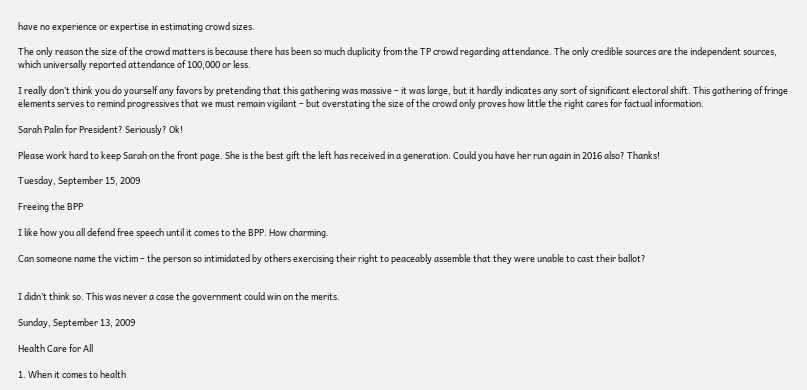have no experience or expertise in estimating crowd sizes.

The only reason the size of the crowd matters is because there has been so much duplicity from the TP crowd regarding attendance. The only credible sources are the independent sources, which universally reported attendance of 100,000 or less.

I really don’t think you do yourself any favors by pretending that this gathering was massive – it was large, but it hardly indicates any sort of significant electoral shift. This gathering of fringe elements serves to remind progressives that we must remain vigilant – but overstating the size of the crowd only proves how little the right cares for factual information.

Sarah Palin for President? Seriously? Ok!

Please work hard to keep Sarah on the front page. She is the best gift the left has received in a generation. Could you have her run again in 2016 also? Thanks!

Tuesday, September 15, 2009

Freeing the BPP

I like how you all defend free speech until it comes to the BPP. How charming.

Can someone name the victim – the person so intimidated by others exercising their right to peaceably assemble that they were unable to cast their ballot?


I didn’t think so. This was never a case the government could win on the merits.

Sunday, September 13, 2009

Health Care for All

1. When it comes to health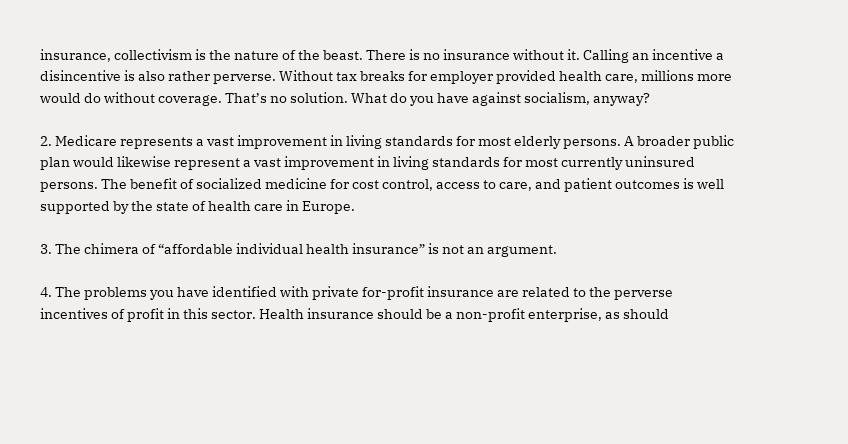insurance, collectivism is the nature of the beast. There is no insurance without it. Calling an incentive a disincentive is also rather perverse. Without tax breaks for employer provided health care, millions more would do without coverage. That’s no solution. What do you have against socialism, anyway?

2. Medicare represents a vast improvement in living standards for most elderly persons. A broader public plan would likewise represent a vast improvement in living standards for most currently uninsured persons. The benefit of socialized medicine for cost control, access to care, and patient outcomes is well supported by the state of health care in Europe.

3. The chimera of “affordable individual health insurance” is not an argument.

4. The problems you have identified with private for-profit insurance are related to the perverse incentives of profit in this sector. Health insurance should be a non-profit enterprise, as should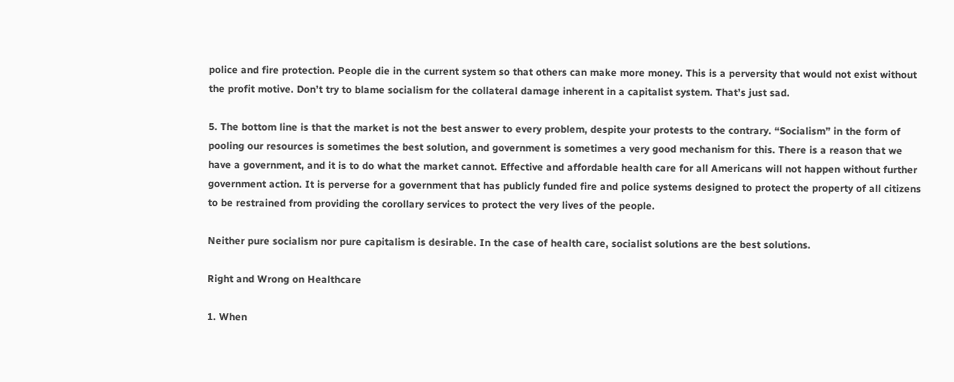police and fire protection. People die in the current system so that others can make more money. This is a perversity that would not exist without the profit motive. Don’t try to blame socialism for the collateral damage inherent in a capitalist system. That’s just sad.

5. The bottom line is that the market is not the best answer to every problem, despite your protests to the contrary. “Socialism” in the form of pooling our resources is sometimes the best solution, and government is sometimes a very good mechanism for this. There is a reason that we have a government, and it is to do what the market cannot. Effective and affordable health care for all Americans will not happen without further government action. It is perverse for a government that has publicly funded fire and police systems designed to protect the property of all citizens to be restrained from providing the corollary services to protect the very lives of the people.

Neither pure socialism nor pure capitalism is desirable. In the case of health care, socialist solutions are the best solutions.

Right and Wrong on Healthcare

1. When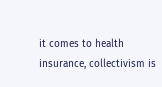it comes to health insurance, collectivism is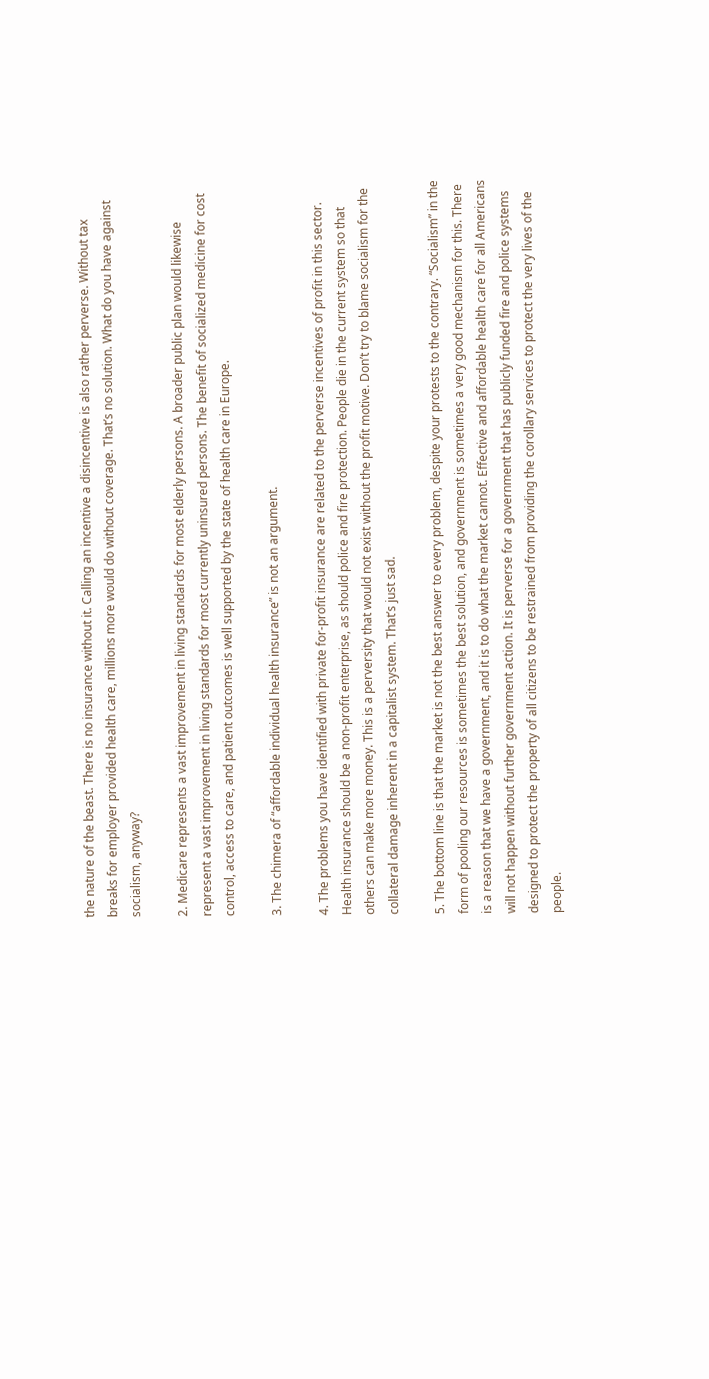the nature of the beast. There is no insurance without it. Calling an incentive a disincentive is also rather perverse. Without tax breaks for employer provided health care, millions more would do without coverage. That’s no solution. What do you have against socialism, anyway?

2. Medicare represents a vast improvement in living standards for most elderly persons. A broader public plan would likewise represent a vast improvement in living standards for most currently uninsured persons. The benefit of socialized medicine for cost control, access to care, and patient outcomes is well supported by the state of health care in Europe.

3. The chimera of “affordable individual health insurance” is not an argument.

4. The problems you have identified with private for-profit insurance are related to the perverse incentives of profit in this sector. Health insurance should be a non-profit enterprise, as should police and fire protection. People die in the current system so that others can make more money. This is a perversity that would not exist without the profit motive. Don’t try to blame socialism for the collateral damage inherent in a capitalist system. That’s just sad.

5. The bottom line is that the market is not the best answer to every problem, despite your protests to the contrary. “Socialism” in the form of pooling our resources is sometimes the best solution, and government is sometimes a very good mechanism for this. There is a reason that we have a government, and it is to do what the market cannot. Effective and affordable health care for all Americans will not happen without further government action. It is perverse for a government that has publicly funded fire and police systems designed to protect the property of all citizens to be restrained from providing the corollary services to protect the very lives of the people.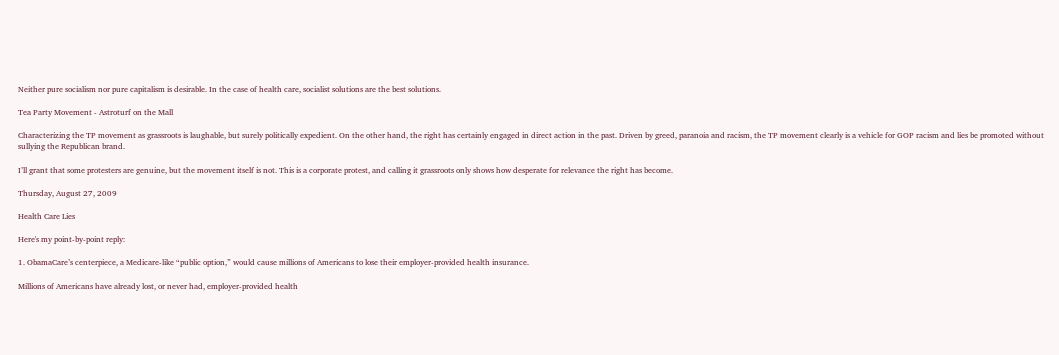Neither pure socialism nor pure capitalism is desirable. In the case of health care, socialist solutions are the best solutions.

Tea Party Movement - Astroturf on the Mall

Characterizing the TP movement as grassroots is laughable, but surely politically expedient. On the other hand, the right has certainly engaged in direct action in the past. Driven by greed, paranoia and racism, the TP movement clearly is a vehicle for GOP racism and lies be promoted without sullying the Republican brand.

I’ll grant that some protesters are genuine, but the movement itself is not. This is a corporate protest, and calling it grassroots only shows how desperate for relevance the right has become.

Thursday, August 27, 2009

Health Care Lies

Here's my point-by-point reply:

1. ObamaCare’s centerpiece, a Medicare-like “public option,” would cause millions of Americans to lose their employer-provided health insurance.

Millions of Americans have already lost, or never had, employer-provided health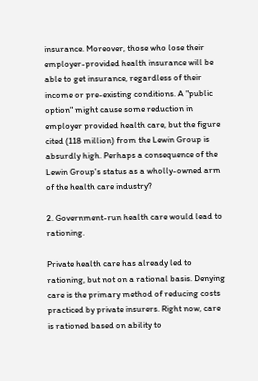insurance. Moreover, those who lose their employer-provided health insurance will be able to get insurance, regardless of their income or pre-existing conditions. A "public option" might cause some reduction in employer provided health care, but the figure cited (118 million) from the Lewin Group is absurdly high. Perhaps a consequence of the Lewin Group's status as a wholly-owned arm of the health care industry?

2. Government-run health care would lead to rationing.

Private health care has already led to rationing, but not on a rational basis. Denying care is the primary method of reducing costs practiced by private insurers. Right now, care is rationed based on ability to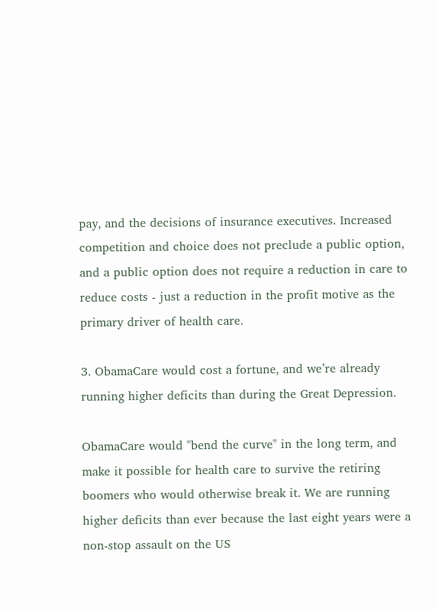pay, and the decisions of insurance executives. Increased competition and choice does not preclude a public option, and a public option does not require a reduction in care to reduce costs - just a reduction in the profit motive as the primary driver of health care.

3. ObamaCare would cost a fortune, and we’re already running higher deficits than during the Great Depression.

ObamaCare would "bend the curve" in the long term, and make it possible for health care to survive the retiring boomers who would otherwise break it. We are running higher deficits than ever because the last eight years were a non-stop assault on the US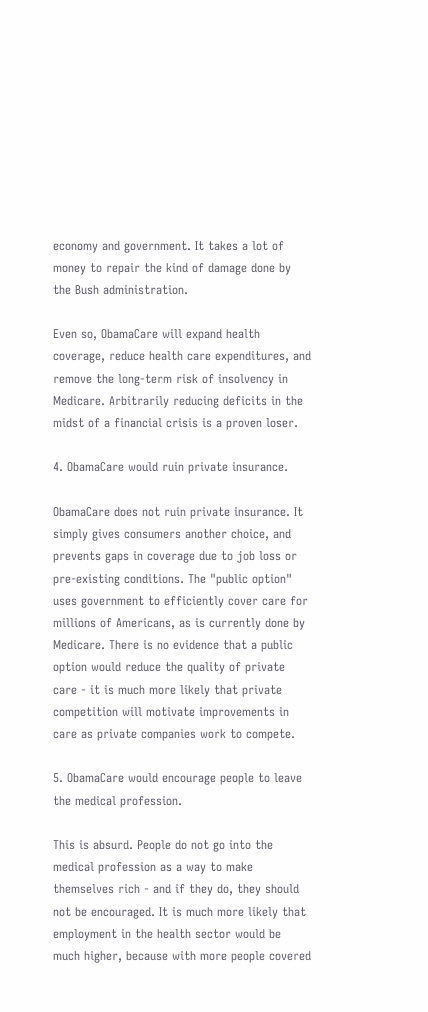economy and government. It takes a lot of money to repair the kind of damage done by the Bush administration.

Even so, ObamaCare will expand health coverage, reduce health care expenditures, and remove the long-term risk of insolvency in Medicare. Arbitrarily reducing deficits in the midst of a financial crisis is a proven loser.

4. ObamaCare would ruin private insurance.

ObamaCare does not ruin private insurance. It simply gives consumers another choice, and prevents gaps in coverage due to job loss or pre-existing conditions. The "public option" uses government to efficiently cover care for millions of Americans, as is currently done by Medicare. There is no evidence that a public option would reduce the quality of private care - it is much more likely that private competition will motivate improvements in care as private companies work to compete.

5. ObamaCare would encourage people to leave the medical profession.

This is absurd. People do not go into the medical profession as a way to make themselves rich - and if they do, they should not be encouraged. It is much more likely that employment in the health sector would be much higher, because with more people covered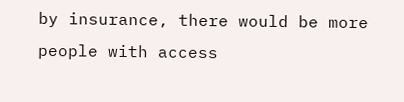by insurance, there would be more people with access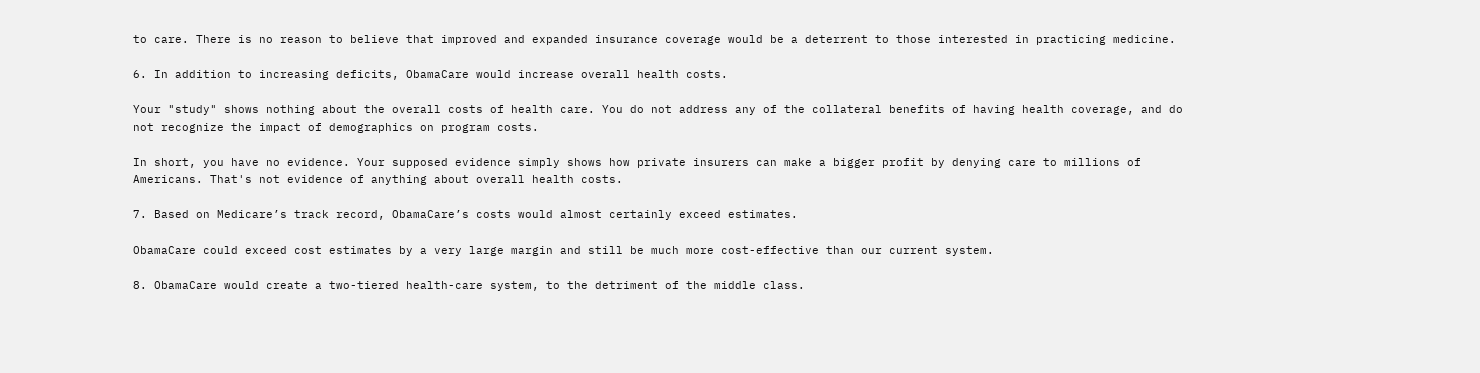to care. There is no reason to believe that improved and expanded insurance coverage would be a deterrent to those interested in practicing medicine.

6. In addition to increasing deficits, ObamaCare would increase overall health costs.

Your "study" shows nothing about the overall costs of health care. You do not address any of the collateral benefits of having health coverage, and do not recognize the impact of demographics on program costs.

In short, you have no evidence. Your supposed evidence simply shows how private insurers can make a bigger profit by denying care to millions of Americans. That's not evidence of anything about overall health costs.

7. Based on Medicare’s track record, ObamaCare’s costs would almost certainly exceed estimates.

ObamaCare could exceed cost estimates by a very large margin and still be much more cost-effective than our current system.

8. ObamaCare would create a two-tiered health-care system, to the detriment of the middle class.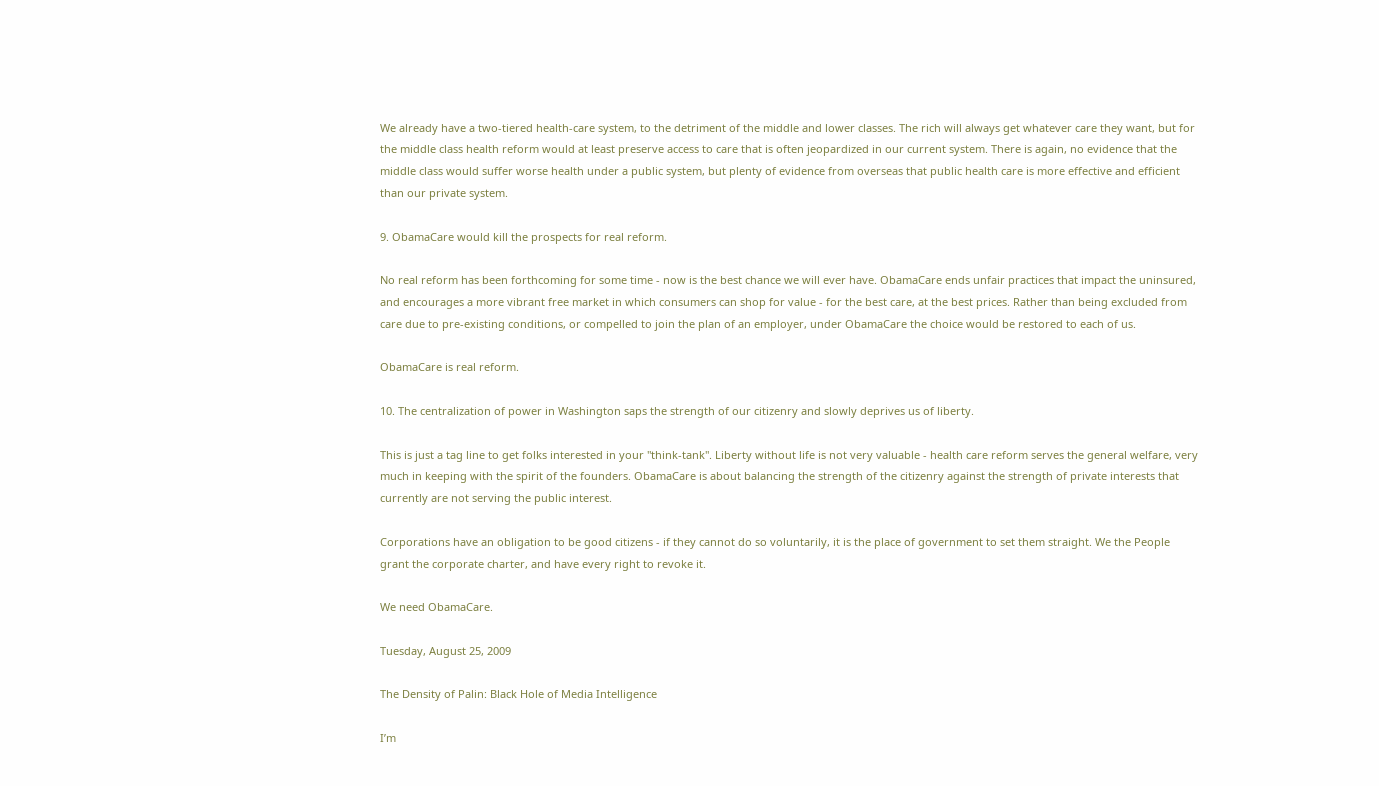We already have a two-tiered health-care system, to the detriment of the middle and lower classes. The rich will always get whatever care they want, but for the middle class health reform would at least preserve access to care that is often jeopardized in our current system. There is again, no evidence that the middle class would suffer worse health under a public system, but plenty of evidence from overseas that public health care is more effective and efficient than our private system.

9. ObamaCare would kill the prospects for real reform.

No real reform has been forthcoming for some time - now is the best chance we will ever have. ObamaCare ends unfair practices that impact the uninsured, and encourages a more vibrant free market in which consumers can shop for value - for the best care, at the best prices. Rather than being excluded from care due to pre-existing conditions, or compelled to join the plan of an employer, under ObamaCare the choice would be restored to each of us.

ObamaCare is real reform.

10. The centralization of power in Washington saps the strength of our citizenry and slowly deprives us of liberty.

This is just a tag line to get folks interested in your "think-tank". Liberty without life is not very valuable - health care reform serves the general welfare, very much in keeping with the spirit of the founders. ObamaCare is about balancing the strength of the citizenry against the strength of private interests that currently are not serving the public interest.

Corporations have an obligation to be good citizens - if they cannot do so voluntarily, it is the place of government to set them straight. We the People grant the corporate charter, and have every right to revoke it.

We need ObamaCare.

Tuesday, August 25, 2009

The Density of Palin: Black Hole of Media Intelligence

I’m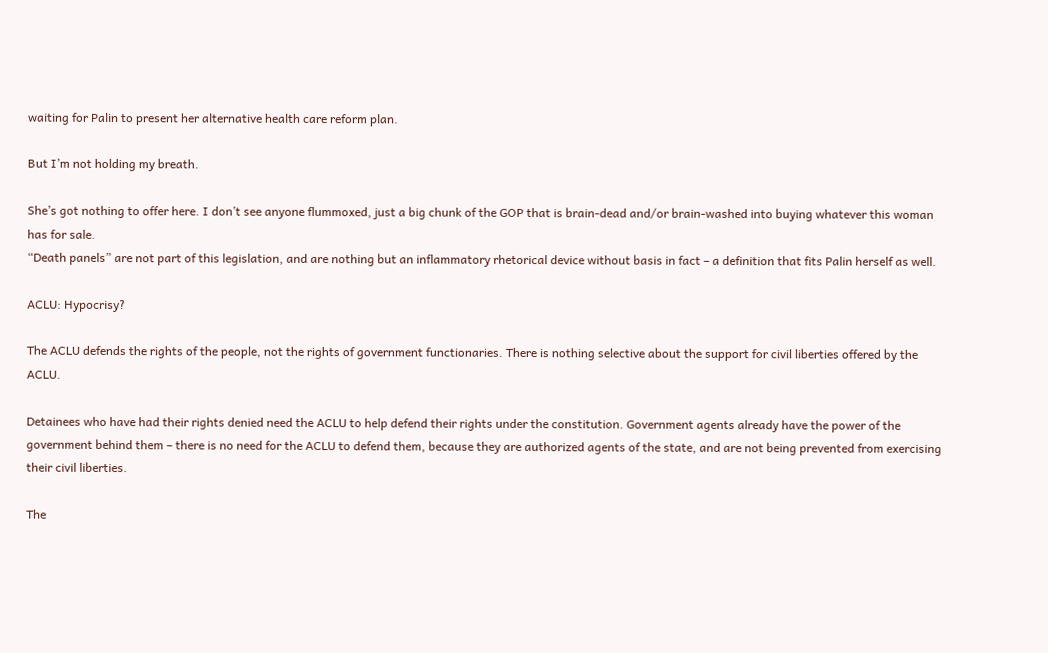waiting for Palin to present her alternative health care reform plan.

But I’m not holding my breath.

She’s got nothing to offer here. I don’t see anyone flummoxed, just a big chunk of the GOP that is brain-dead and/or brain-washed into buying whatever this woman has for sale.
“Death panels” are not part of this legislation, and are nothing but an inflammatory rhetorical device without basis in fact – a definition that fits Palin herself as well.

ACLU: Hypocrisy?

The ACLU defends the rights of the people, not the rights of government functionaries. There is nothing selective about the support for civil liberties offered by the ACLU.

Detainees who have had their rights denied need the ACLU to help defend their rights under the constitution. Government agents already have the power of the government behind them – there is no need for the ACLU to defend them, because they are authorized agents of the state, and are not being prevented from exercising their civil liberties.

The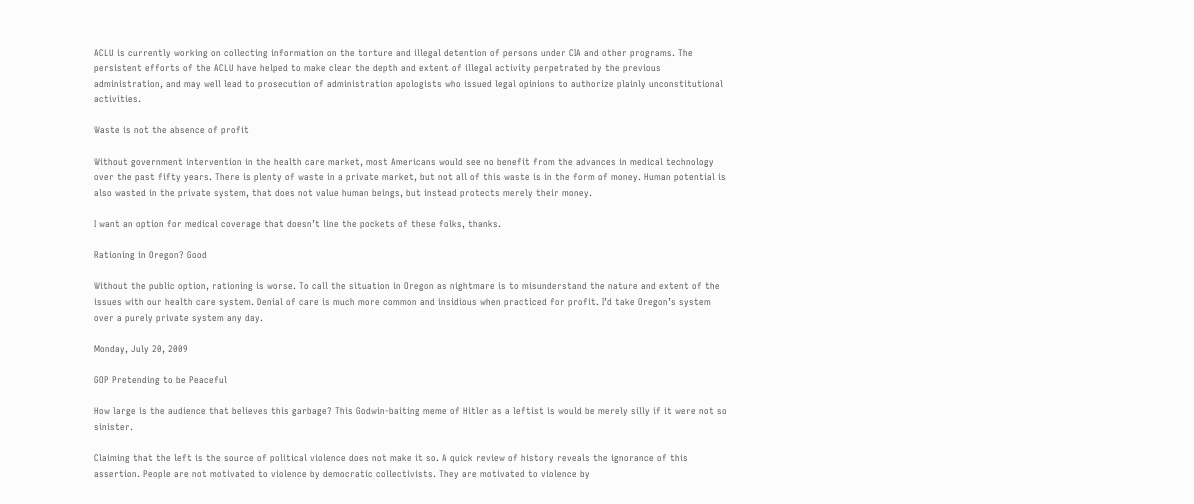ACLU is currently working on collecting information on the torture and illegal detention of persons under CIA and other programs. The persistent efforts of the ACLU have helped to make clear the depth and extent of illegal activity perpetrated by the previous administration, and may well lead to prosecution of administration apologists who issued legal opinions to authorize plainly unconstitutional activities.

Waste is not the absence of profit

Without government intervention in the health care market, most Americans would see no benefit from the advances in medical technology over the past fifty years. There is plenty of waste in a private market, but not all of this waste is in the form of money. Human potential is also wasted in the private system, that does not value human beings, but instead protects merely their money.

I want an option for medical coverage that doesn’t line the pockets of these folks, thanks.

Rationing in Oregon? Good

Without the public option, rationing is worse. To call the situation in Oregon as nightmare is to misunderstand the nature and extent of the issues with our health care system. Denial of care is much more common and insidious when practiced for profit. I’d take Oregon’s system over a purely private system any day.

Monday, July 20, 2009

GOP Pretending to be Peaceful

How large is the audience that believes this garbage? This Godwin-baiting meme of Hitler as a leftist is would be merely silly if it were not so sinister.

Claiming that the left is the source of political violence does not make it so. A quick review of history reveals the ignorance of this assertion. People are not motivated to violence by democratic collectivists. They are motivated to violence by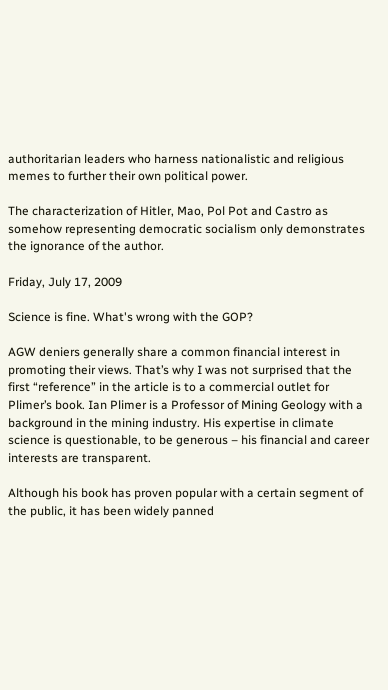authoritarian leaders who harness nationalistic and religious memes to further their own political power.

The characterization of Hitler, Mao, Pol Pot and Castro as somehow representing democratic socialism only demonstrates the ignorance of the author.

Friday, July 17, 2009

Science is fine. What's wrong with the GOP?

AGW deniers generally share a common financial interest in promoting their views. That’s why I was not surprised that the first “reference” in the article is to a commercial outlet for Plimer’s book. Ian Plimer is a Professor of Mining Geology with a background in the mining industry. His expertise in climate science is questionable, to be generous – his financial and career interests are transparent.

Although his book has proven popular with a certain segment of the public, it has been widely panned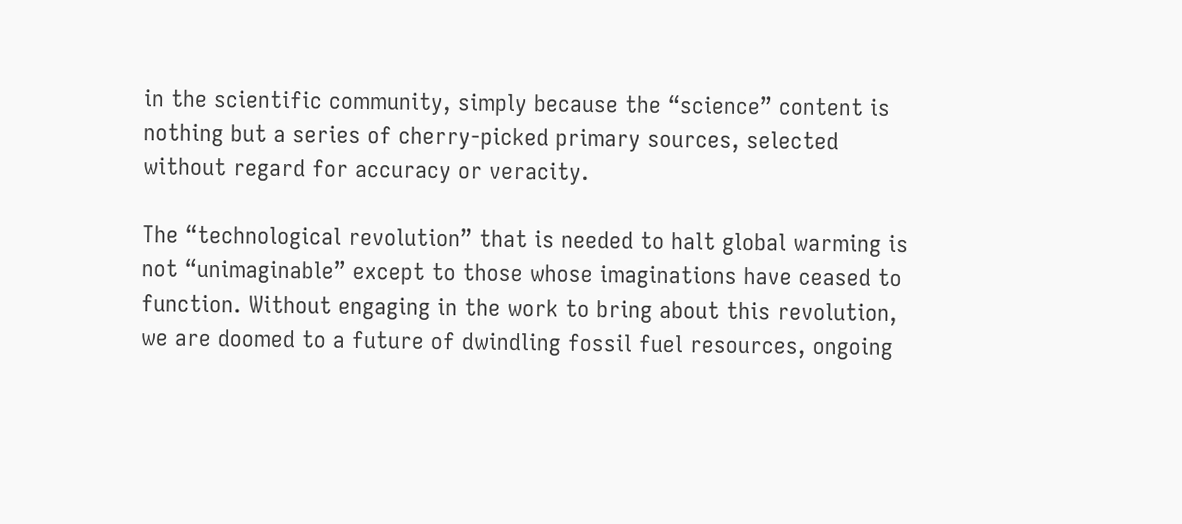in the scientific community, simply because the “science” content is nothing but a series of cherry-picked primary sources, selected without regard for accuracy or veracity.

The “technological revolution” that is needed to halt global warming is not “unimaginable” except to those whose imaginations have ceased to function. Without engaging in the work to bring about this revolution, we are doomed to a future of dwindling fossil fuel resources, ongoing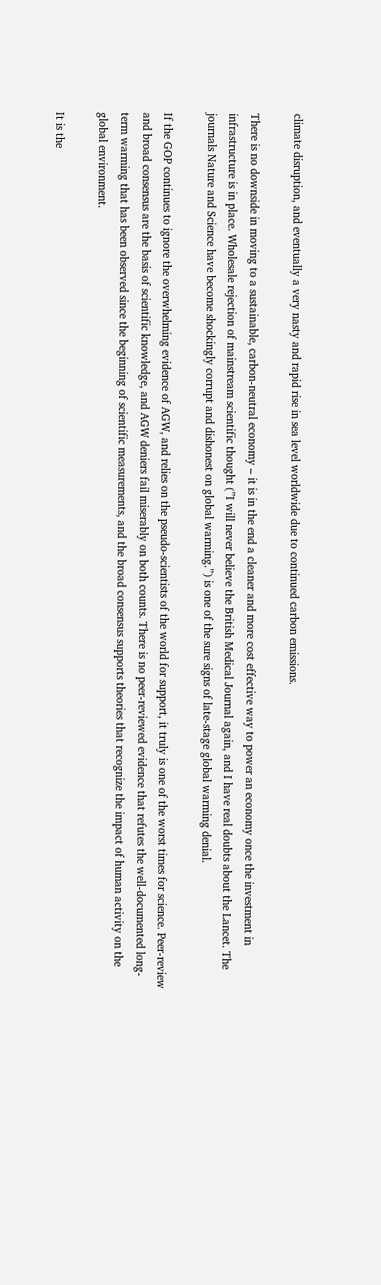climate disruption, and eventually a very nasty and rapid rise in sea level worldwide due to continued carbon emissions.

There is no downside in moving to a sustainable, carbon-neutral economy – it is in the end a cleaner and more cost effective way to power an economy once the investment in infrastructure is in place. Wholesale rejection of mainstream scientific thought (”I will never believe the British Medical Journal again, and I have real doubts about the Lancet. The journals Nature and Science have become shockingly corrupt and dishonest on global warming.”) is one of the sure signs of late-stage global warming denial.

If the GOP continues to ignore the overwhelming evidence of AGW, and relies on the pseudo-scientists of the world for support, it truly is one of the worst times for science. Peer-review and broad consensus are the basis of scientific knowledge, and AGW deniers fail miserably on both counts. There is no peer-reviewed evidence that refutes the well-documented long-term warming that has been observed since the beginning of scientific measurements, and the broad consensus supports theories that recognize the impact of human activity on the global environment.

It is the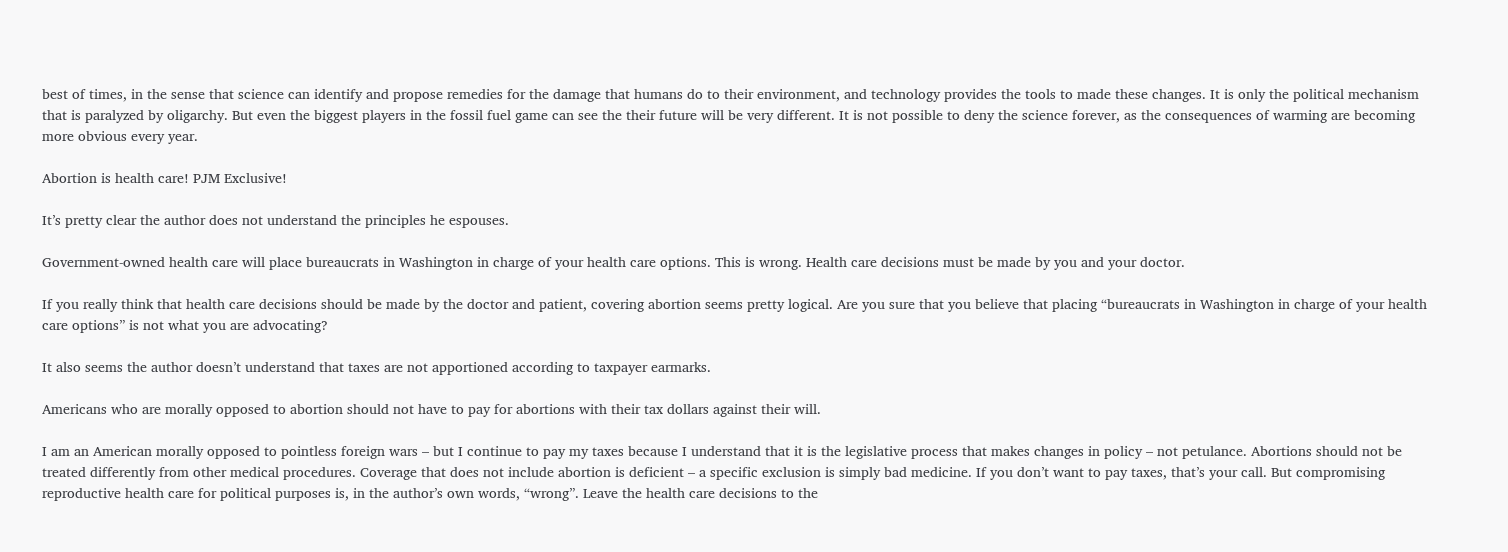best of times, in the sense that science can identify and propose remedies for the damage that humans do to their environment, and technology provides the tools to made these changes. It is only the political mechanism that is paralyzed by oligarchy. But even the biggest players in the fossil fuel game can see the their future will be very different. It is not possible to deny the science forever, as the consequences of warming are becoming more obvious every year.

Abortion is health care! PJM Exclusive!

It’s pretty clear the author does not understand the principles he espouses.

Government-owned health care will place bureaucrats in Washington in charge of your health care options. This is wrong. Health care decisions must be made by you and your doctor.

If you really think that health care decisions should be made by the doctor and patient, covering abortion seems pretty logical. Are you sure that you believe that placing “bureaucrats in Washington in charge of your health care options” is not what you are advocating?

It also seems the author doesn’t understand that taxes are not apportioned according to taxpayer earmarks.

Americans who are morally opposed to abortion should not have to pay for abortions with their tax dollars against their will.

I am an American morally opposed to pointless foreign wars – but I continue to pay my taxes because I understand that it is the legislative process that makes changes in policy – not petulance. Abortions should not be treated differently from other medical procedures. Coverage that does not include abortion is deficient – a specific exclusion is simply bad medicine. If you don’t want to pay taxes, that’s your call. But compromising reproductive health care for political purposes is, in the author’s own words, “wrong”. Leave the health care decisions to the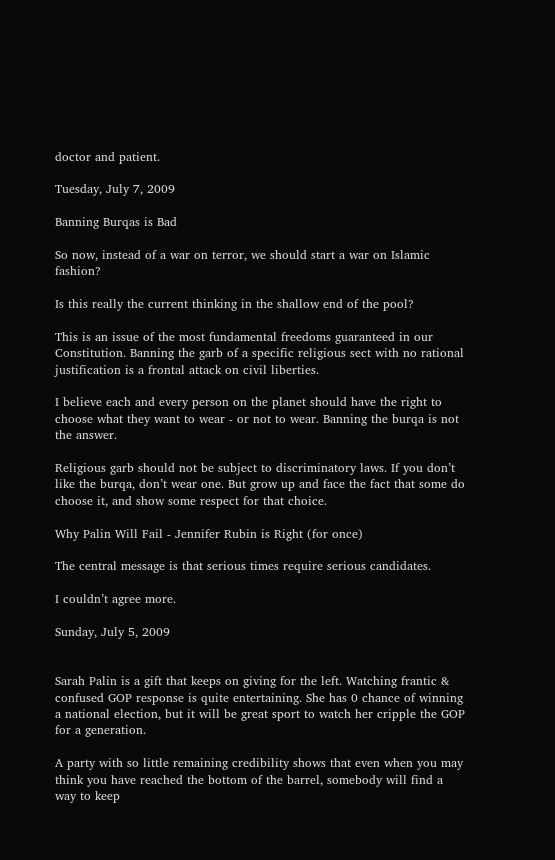doctor and patient.

Tuesday, July 7, 2009

Banning Burqas is Bad

So now, instead of a war on terror, we should start a war on Islamic fashion?

Is this really the current thinking in the shallow end of the pool?

This is an issue of the most fundamental freedoms guaranteed in our Constitution. Banning the garb of a specific religious sect with no rational justification is a frontal attack on civil liberties.

I believe each and every person on the planet should have the right to choose what they want to wear - or not to wear. Banning the burqa is not the answer.

Religious garb should not be subject to discriminatory laws. If you don’t like the burqa, don’t wear one. But grow up and face the fact that some do choose it, and show some respect for that choice.

Why Palin Will Fail - Jennifer Rubin is Right (for once)

The central message is that serious times require serious candidates.

I couldn’t agree more.

Sunday, July 5, 2009


Sarah Palin is a gift that keeps on giving for the left. Watching frantic & confused GOP response is quite entertaining. She has 0 chance of winning a national election, but it will be great sport to watch her cripple the GOP for a generation.

A party with so little remaining credibility shows that even when you may think you have reached the bottom of the barrel, somebody will find a way to keep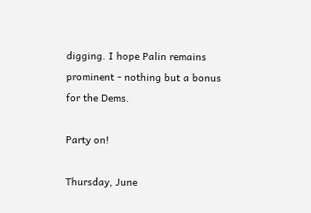digging. I hope Palin remains prominent - nothing but a bonus for the Dems.

Party on!

Thursday, June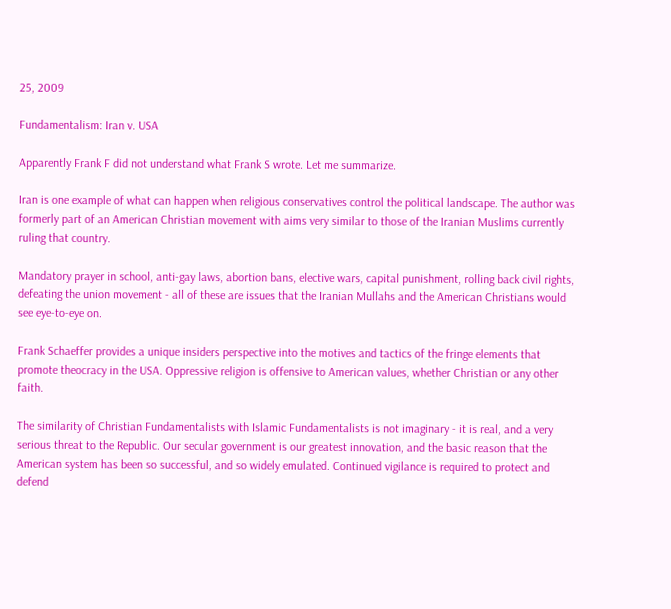25, 2009

Fundamentalism: Iran v. USA

Apparently Frank F did not understand what Frank S wrote. Let me summarize.

Iran is one example of what can happen when religious conservatives control the political landscape. The author was formerly part of an American Christian movement with aims very similar to those of the Iranian Muslims currently ruling that country.

Mandatory prayer in school, anti-gay laws, abortion bans, elective wars, capital punishment, rolling back civil rights, defeating the union movement - all of these are issues that the Iranian Mullahs and the American Christians would see eye-to-eye on.

Frank Schaeffer provides a unique insiders perspective into the motives and tactics of the fringe elements that promote theocracy in the USA. Oppressive religion is offensive to American values, whether Christian or any other faith.

The similarity of Christian Fundamentalists with Islamic Fundamentalists is not imaginary - it is real, and a very serious threat to the Republic. Our secular government is our greatest innovation, and the basic reason that the American system has been so successful, and so widely emulated. Continued vigilance is required to protect and defend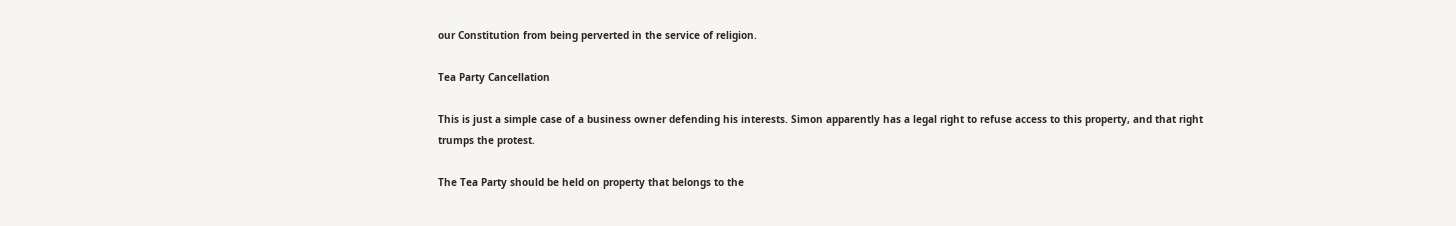our Constitution from being perverted in the service of religion.

Tea Party Cancellation

This is just a simple case of a business owner defending his interests. Simon apparently has a legal right to refuse access to this property, and that right trumps the protest.

The Tea Party should be held on property that belongs to the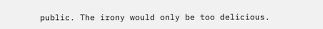public. The irony would only be too delicious.